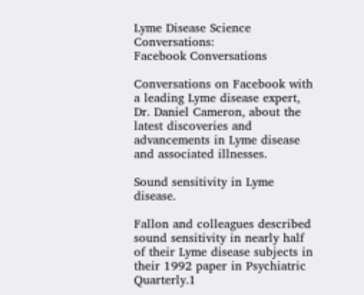Lyme Disease Science Conversations:
Facebook Conversations

Conversations on Facebook with a leading Lyme disease expert, Dr. Daniel Cameron, about the latest discoveries and advancements in Lyme disease and associated illnesses.

Sound sensitivity in Lyme disease.

Fallon and colleagues described sound sensitivity in nearly half of their Lyme disease subjects in their 1992 paper in Psychiatric Quarterly.1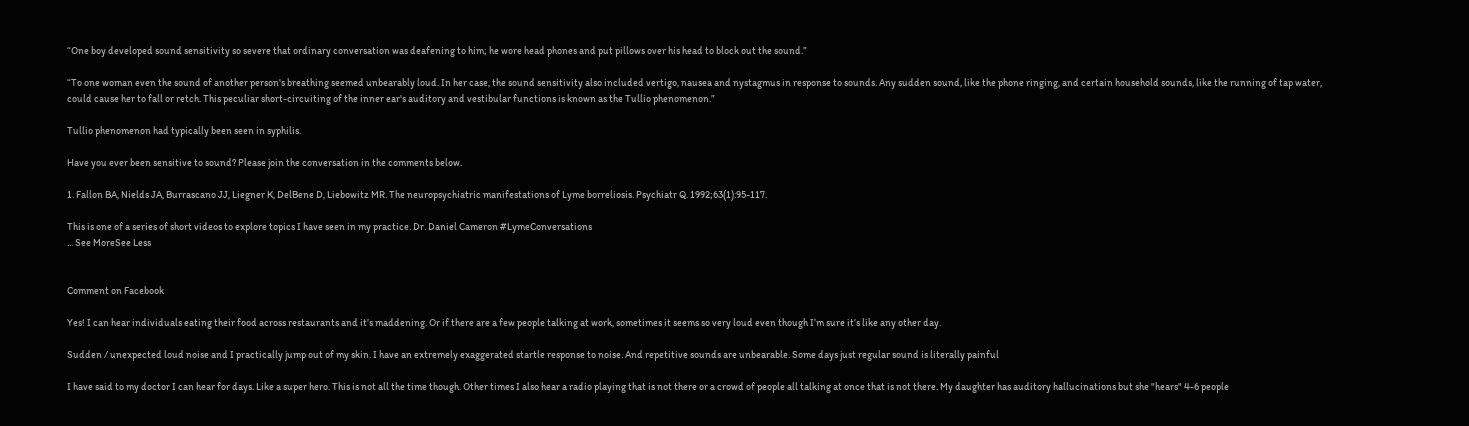“One boy developed sound sensitivity so severe that ordinary conversation was deafening to him; he wore head phones and put pillows over his head to block out the sound.”

“To one woman even the sound of another person's breathing seemed unbearably loud. In her case, the sound sensitivity also included vertigo, nausea and nystagmus in response to sounds. Any sudden sound, like the phone ringing, and certain household sounds, like the running of tap water, could cause her to fall or retch. This peculiar short-circuiting of the inner ear's auditory and vestibular functions is known as the Tullio phenomenon.”

Tullio phenomenon had typically been seen in syphilis.

Have you ever been sensitive to sound? Please join the conversation in the comments below.

1. Fallon BA, Nields JA, Burrascano JJ, Liegner K, DelBene D, Liebowitz MR. The neuropsychiatric manifestations of Lyme borreliosis. Psychiatr Q. 1992;63(1):95-117.

This is one of a series of short videos to explore topics I have seen in my practice. Dr. Daniel Cameron #LymeConversations
... See MoreSee Less


Comment on Facebook

Yes! I can hear individuals eating their food across restaurants and it’s maddening. Or if there are a few people talking at work, sometimes it seems so very loud even though I’m sure it’s like any other day.

Sudden / unexpected loud noise and I practically jump out of my skin. I have an extremely exaggerated startle response to noise. And repetitive sounds are unbearable. Some days just regular sound is literally painful

I have said to my doctor I can hear for days. Like a super hero. This is not all the time though. Other times I also hear a radio playing that is not there or a crowd of people all talking at once that is not there. My daughter has auditory hallucinations but she "hears" 4-6 people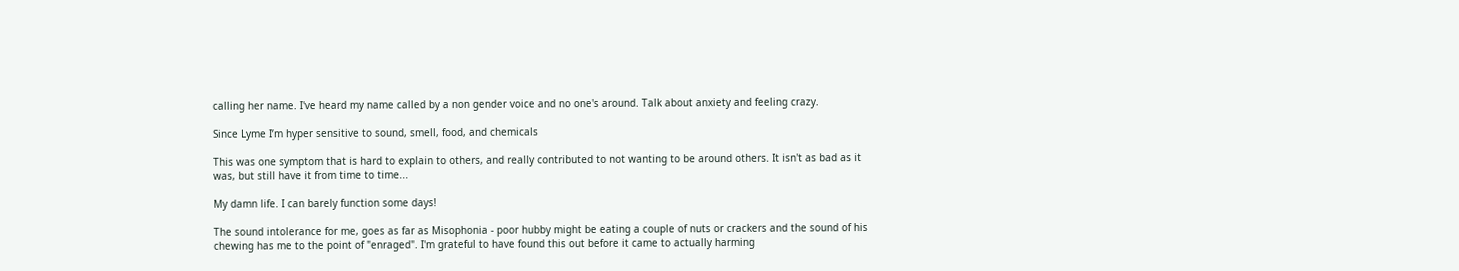calling her name. I've heard my name called by a non gender voice and no one's around. Talk about anxiety and feeling crazy.

Since Lyme I’m hyper sensitive to sound, smell, food, and chemicals

This was one symptom that is hard to explain to others, and really contributed to not wanting to be around others. It isn't as bad as it was, but still have it from time to time...

My damn life. I can barely function some days!

The sound intolerance for me, goes as far as Misophonia - poor hubby might be eating a couple of nuts or crackers and the sound of his chewing has me to the point of "enraged". I'm grateful to have found this out before it came to actually harming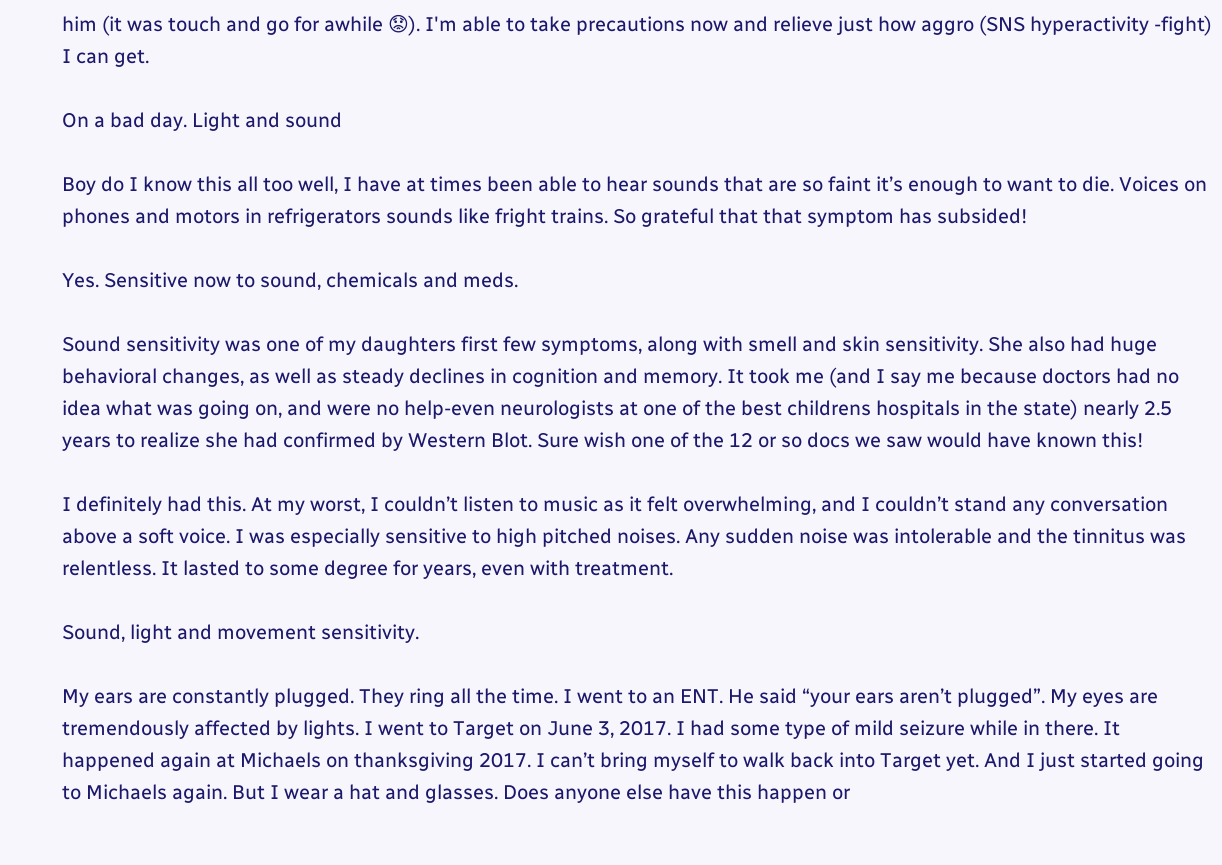him (it was touch and go for awhile 😟). I'm able to take precautions now and relieve just how aggro (SNS hyperactivity -fight) I can get.

On a bad day. Light and sound

Boy do I know this all too well, I have at times been able to hear sounds that are so faint it’s enough to want to die. Voices on phones and motors in refrigerators sounds like fright trains. So grateful that that symptom has subsided!

Yes. Sensitive now to sound, chemicals and meds.

Sound sensitivity was one of my daughters first few symptoms, along with smell and skin sensitivity. She also had huge behavioral changes, as well as steady declines in cognition and memory. It took me (and I say me because doctors had no idea what was going on, and were no help-even neurologists at one of the best childrens hospitals in the state) nearly 2.5 years to realize she had confirmed by Western Blot. Sure wish one of the 12 or so docs we saw would have known this!

I definitely had this. At my worst, I couldn’t listen to music as it felt overwhelming, and I couldn’t stand any conversation above a soft voice. I was especially sensitive to high pitched noises. Any sudden noise was intolerable and the tinnitus was relentless. It lasted to some degree for years, even with treatment.

Sound, light and movement sensitivity.

My ears are constantly plugged. They ring all the time. I went to an ENT. He said “your ears aren’t plugged”. My eyes are tremendously affected by lights. I went to Target on June 3, 2017. I had some type of mild seizure while in there. It happened again at Michaels on thanksgiving 2017. I can’t bring myself to walk back into Target yet. And I just started going to Michaels again. But I wear a hat and glasses. Does anyone else have this happen or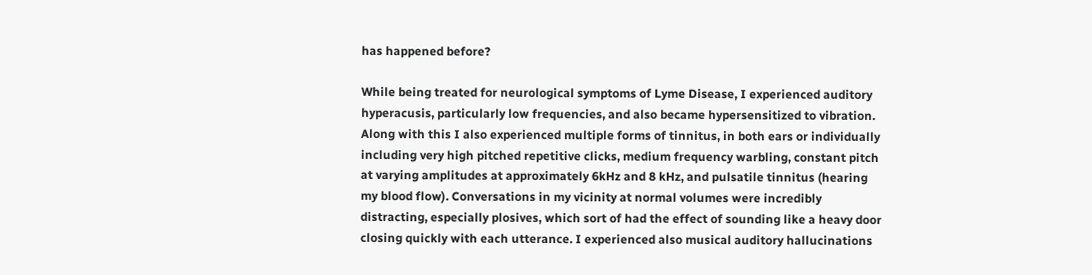has happened before?

While being treated for neurological symptoms of Lyme Disease, I experienced auditory hyperacusis, particularly low frequencies, and also became hypersensitized to vibration. Along with this I also experienced multiple forms of tinnitus, in both ears or individually including very high pitched repetitive clicks, medium frequency warbling, constant pitch at varying amplitudes at approximately 6kHz and 8 kHz, and pulsatile tinnitus (hearing my blood flow). Conversations in my vicinity at normal volumes were incredibly distracting, especially plosives, which sort of had the effect of sounding like a heavy door closing quickly with each utterance. I experienced also musical auditory hallucinations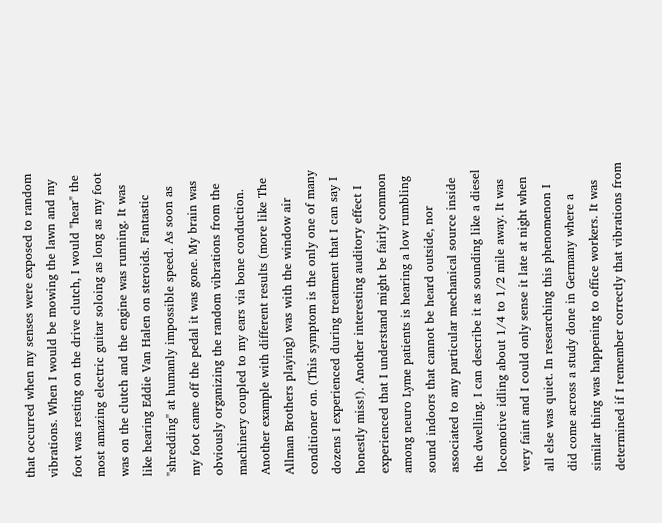that occurred when my senses were exposed to random vibrations. When I would be mowing the lawn and my foot was resting on the drive clutch, I would "hear" the most amazing electric guitar soloing as long as my foot was on the clutch and the engine was running. It was like hearing Eddie Van Halen on steroids. Fantastic "shredding" at humanly impossible speed. As soon as my foot came off the pedal it was gone. My brain was obviously organizing the random vibrations from the machinery coupled to my ears via bone conduction. Another example with different results (more like The Allman Brothers playing) was with the window air conditioner on. (This symptom is the only one of many dozens I experienced during treatment that I can say I honestly miss!). Another interesting auditory effect I experienced that I understand might be fairly common among neuro Lyme patients is hearing a low rumbling sound indoors that cannot be heard outside, nor associated to any particular mechanical source inside the dwelling. I can describe it as sounding like a diesel locomotive idling about 1/4 to 1/2 mile away. It was very faint and I could only sense it late at night when all else was quiet. In researching this phenomenon I did come across a study done in Germany where a similar thing was happening to office workers. It was determined if I remember correctly that vibrations from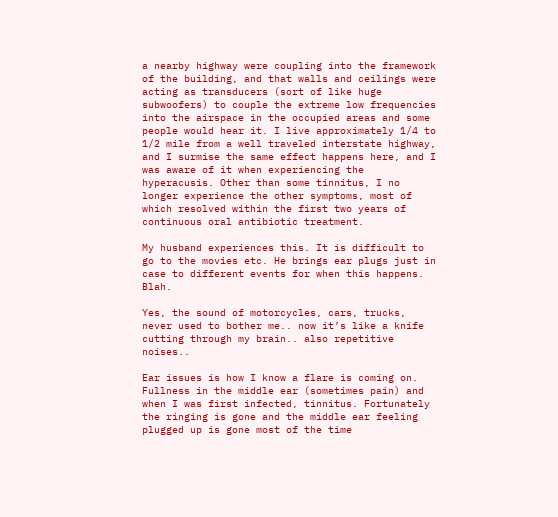a nearby highway were coupling into the framework of the building, and that walls and ceilings were acting as transducers (sort of like huge subwoofers) to couple the extreme low frequencies into the airspace in the occupied areas and some people would hear it. I live approximately 1/4 to 1/2 mile from a well traveled interstate highway, and I surmise the same effect happens here, and I was aware of it when experiencing the hyperacusis. Other than some tinnitus, I no longer experience the other symptoms, most of which resolved within the first two years of continuous oral antibiotic treatment.

My husband experiences this. It is difficult to go to the movies etc. He brings ear plugs just in case to different events for when this happens. Blah.

Yes, the sound of motorcycles, cars, trucks, never used to bother me.. now it’s like a knife cutting through my brain.. also repetitive noises..

Ear issues is how I know a flare is coming on. Fullness in the middle ear (sometimes pain) and when I was first infected, tinnitus. Fortunately the ringing is gone and the middle ear feeling plugged up is gone most of the time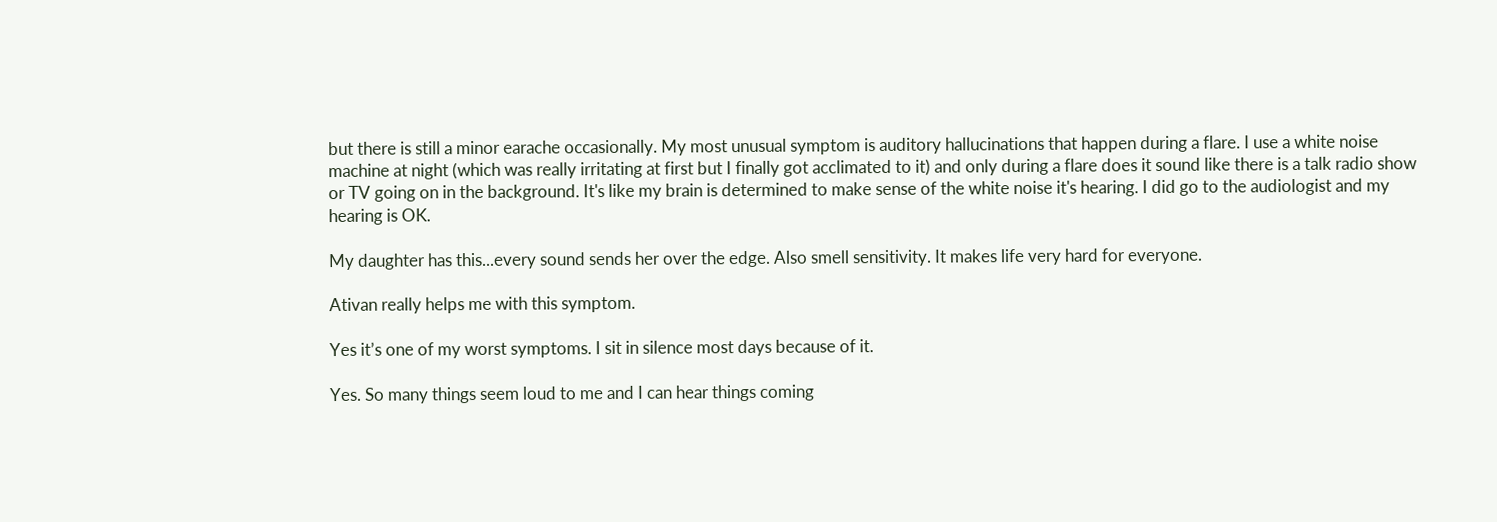but there is still a minor earache occasionally. My most unusual symptom is auditory hallucinations that happen during a flare. I use a white noise machine at night (which was really irritating at first but I finally got acclimated to it) and only during a flare does it sound like there is a talk radio show or TV going on in the background. It's like my brain is determined to make sense of the white noise it's hearing. I did go to the audiologist and my hearing is OK.

My daughter has this...every sound sends her over the edge. Also smell sensitivity. It makes life very hard for everyone.

Ativan really helps me with this symptom.

Yes it’s one of my worst symptoms. I sit in silence most days because of it.

Yes. So many things seem loud to me and I can hear things coming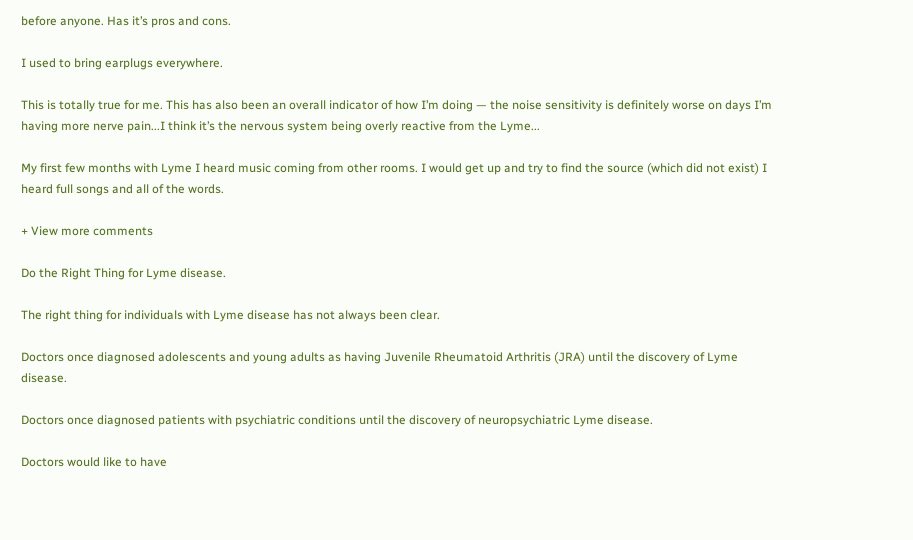before anyone. Has it’s pros and cons.

I used to bring earplugs everywhere.

This is totally true for me. This has also been an overall indicator of how I’m doing — the noise sensitivity is definitely worse on days I’m having more nerve pain...I think it’s the nervous system being overly reactive from the Lyme...

My first few months with Lyme I heard music coming from other rooms. I would get up and try to find the source (which did not exist) I heard full songs and all of the words.

+ View more comments

Do the Right Thing for Lyme disease.

The right thing for individuals with Lyme disease has not always been clear.

Doctors once diagnosed adolescents and young adults as having Juvenile Rheumatoid Arthritis (JRA) until the discovery of Lyme disease.

Doctors once diagnosed patients with psychiatric conditions until the discovery of neuropsychiatric Lyme disease.

Doctors would like to have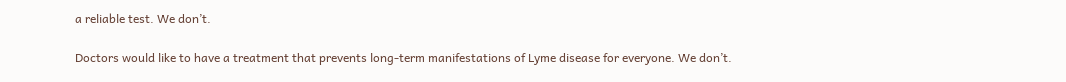a reliable test. We don’t.

Doctors would like to have a treatment that prevents long-term manifestations of Lyme disease for everyone. We don’t.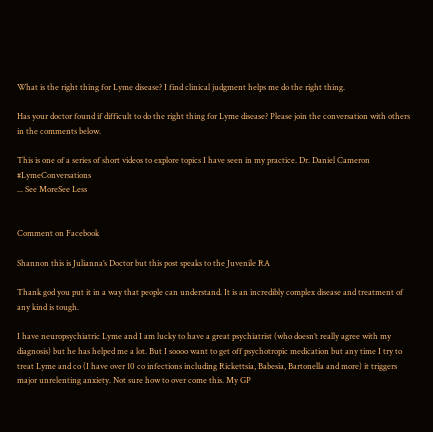What is the right thing for Lyme disease? I find clinical judgment helps me do the right thing.

Has your doctor found if difficult to do the right thing for Lyme disease? Please join the conversation with others in the comments below.

This is one of a series of short videos to explore topics I have seen in my practice. Dr. Daniel Cameron #LymeConversations
... See MoreSee Less


Comment on Facebook

Shannon this is Julianna’s Doctor but this post speaks to the Juvenile RA

Thank god you put it in a way that people can understand. It is an incredibly complex disease and treatment of any kind is tough.

I have neuropsychiatric Lyme and I am lucky to have a great psychiatrist (who doesn’t really agree with my diagnosis) but he has helped me a lot. But I soooo want to get off psychotropic medication but any time I try to treat Lyme and co (I have over 10 co infections including Rickettsia, Babesia, Bartonella and more) it triggers major unrelenting anxiety. Not sure how to over come this. My GP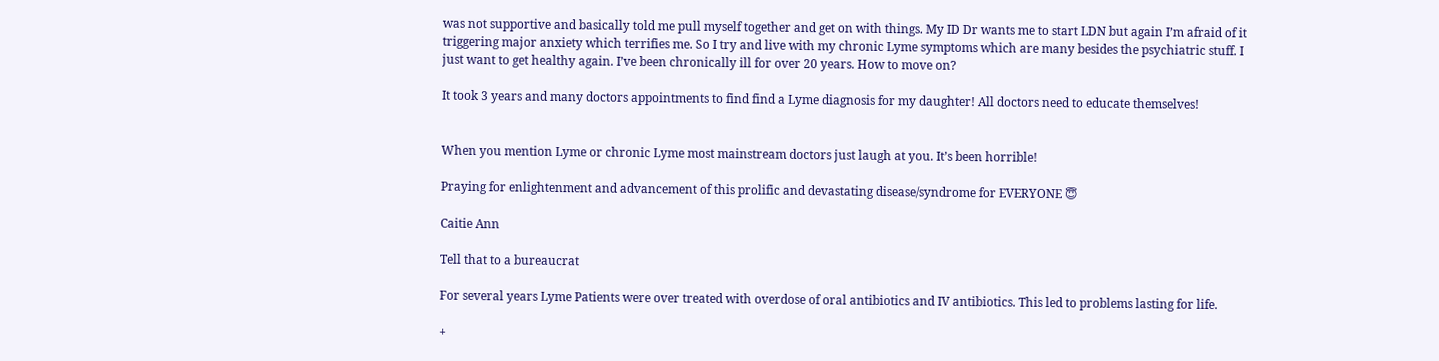was not supportive and basically told me pull myself together and get on with things. My ID Dr wants me to start LDN but again I’m afraid of it triggering major anxiety which terrifies me. So I try and live with my chronic Lyme symptoms which are many besides the psychiatric stuff. I just want to get healthy again. I’ve been chronically ill for over 20 years. How to move on?

It took 3 years and many doctors appointments to find find a Lyme diagnosis for my daughter! All doctors need to educate themselves!


When you mention Lyme or chronic Lyme most mainstream doctors just laugh at you. It’s been horrible!

Praying for enlightenment and advancement of this prolific and devastating disease/syndrome for EVERYONE 😇

Caitie Ann

Tell that to a bureaucrat

For several years Lyme Patients were over treated with overdose of oral antibiotics and IV antibiotics. This led to problems lasting for life.

+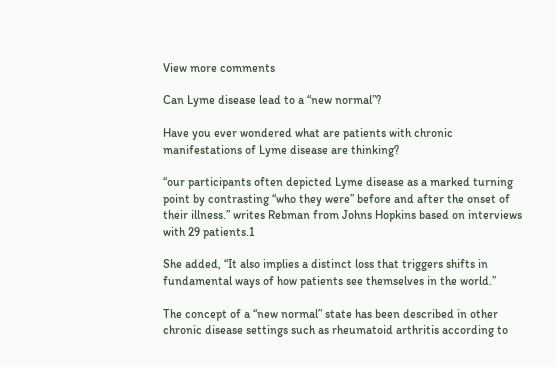View more comments

Can Lyme disease lead to a “new normal”?

Have you ever wondered what are patients with chronic manifestations of Lyme disease are thinking?

“our participants often depicted Lyme disease as a marked turning point by contrasting “who they were” before and after the onset of their illness.” writes Rebman from Johns Hopkins based on interviews with 29 patients.1

She added, “It also implies a distinct loss that triggers shifts in fundamental ways of how patients see themselves in the world.”

The concept of a “new normal” state has been described in other chronic disease settings such as rheumatoid arthritis according to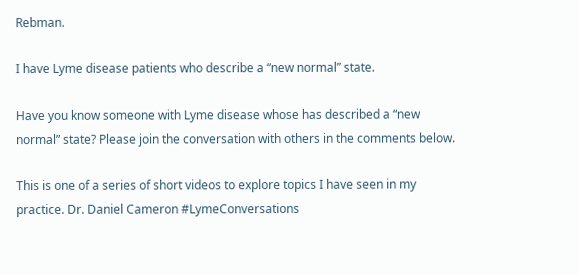Rebman.

I have Lyme disease patients who describe a “new normal” state.

Have you know someone with Lyme disease whose has described a “new normal” state? Please join the conversation with others in the comments below.

This is one of a series of short videos to explore topics I have seen in my practice. Dr. Daniel Cameron #LymeConversations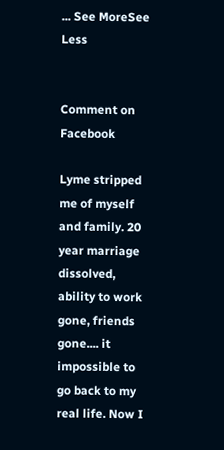... See MoreSee Less


Comment on Facebook

Lyme stripped me of myself and family. 20 year marriage dissolved, ability to work gone, friends gone.... it impossible to go back to my real life. Now I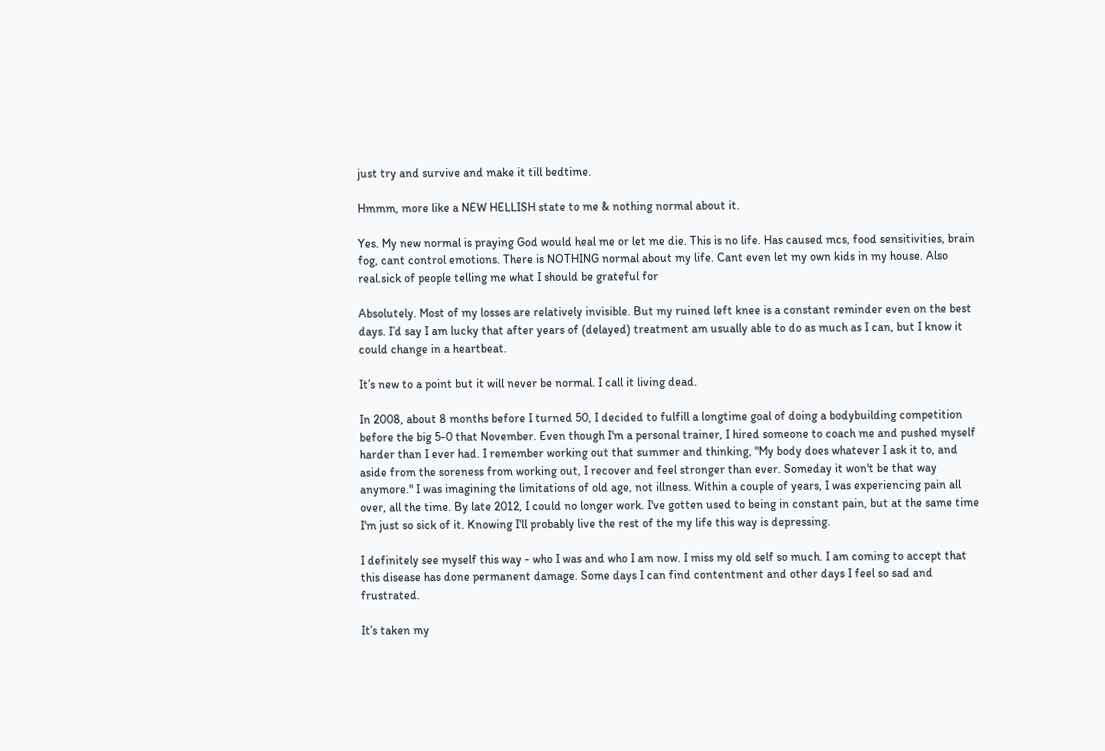just try and survive and make it till bedtime.

Hmmm, more like a NEW HELLISH state to me & nothing normal about it.

Yes. My new normal is praying God would heal me or let me die. This is no life. Has caused mcs, food sensitivities, brain fog, cant control emotions. There is NOTHING normal about my life. Cant even let my own kids in my house. Also real.sick of people telling me what I should be grateful for

Absolutely. Most of my losses are relatively invisible. But my ruined left knee is a constant reminder even on the best days. I’d say I am lucky that after years of (delayed) treatment am usually able to do as much as I can, but I know it could change in a heartbeat.

It’s new to a point but it will never be normal. I call it living dead.

In 2008, about 8 months before I turned 50, I decided to fulfill a longtime goal of doing a bodybuilding competition before the big 5-0 that November. Even though I'm a personal trainer, I hired someone to coach me and pushed myself harder than I ever had. I remember working out that summer and thinking, "My body does whatever I ask it to, and aside from the soreness from working out, I recover and feel stronger than ever. Someday it won't be that way anymore." I was imagining the limitations of old age, not illness. Within a couple of years, I was experiencing pain all over, all the time. By late 2012, I could no longer work. I've gotten used to being in constant pain, but at the same time I'm just so sick of it. Knowing I'll probably live the rest of the my life this way is depressing.

I definitely see myself this way - who I was and who I am now. I miss my old self so much. I am coming to accept that this disease has done permanent damage. Some days I can find contentment and other days I feel so sad and frustrated.

It’s taken my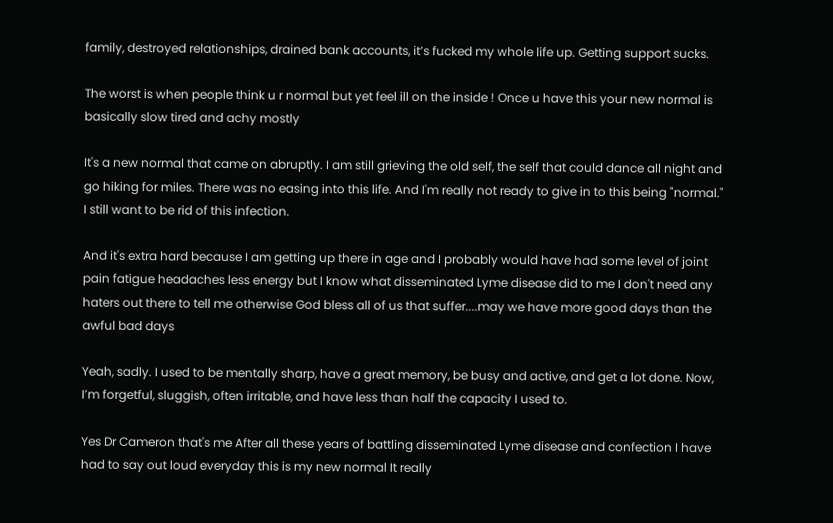family, destroyed relationships, drained bank accounts, it’s fucked my whole life up. Getting support sucks.

The worst is when people think u r normal but yet feel ill on the inside ! Once u have this your new normal is basically slow tired and achy mostly

It's a new normal that came on abruptly. I am still grieving the old self, the self that could dance all night and go hiking for miles. There was no easing into this life. And I'm really not ready to give in to this being "normal." I still want to be rid of this infection.

And it's extra hard because I am getting up there in age and I probably would have had some level of joint pain fatigue headaches less energy but I know what disseminated Lyme disease did to me I don't need any haters out there to tell me otherwise God bless all of us that suffer....may we have more good days than the awful bad days

Yeah, sadly. I used to be mentally sharp, have a great memory, be busy and active, and get a lot done. Now, I’m forgetful, sluggish, often irritable, and have less than half the capacity I used to.

Yes Dr Cameron that's me After all these years of battling disseminated Lyme disease and confection I have had to say out loud everyday this is my new normal It really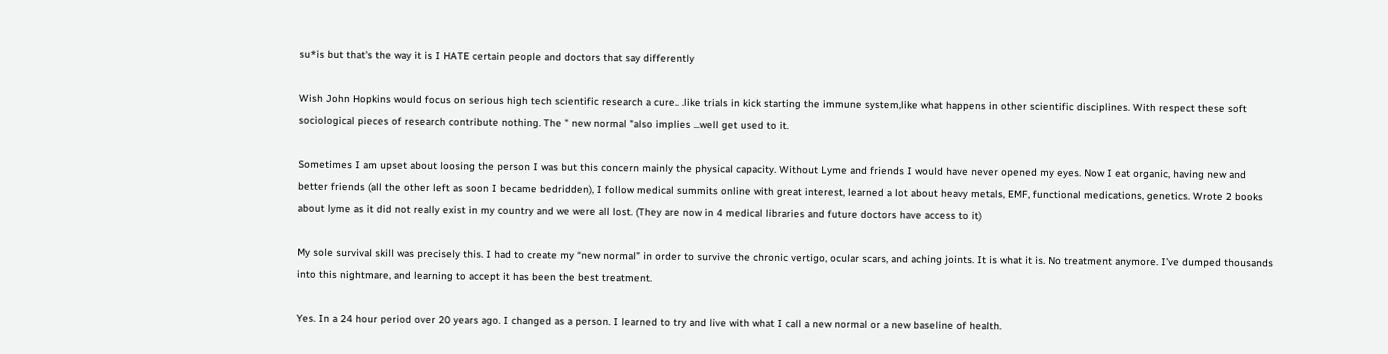su*is but that's the way it is I HATE certain people and doctors that say differently

Wish John Hopkins would focus on serious high tech scientific research a cure.. .like trials in kick starting the immune system,like what happens in other scientific disciplines. With respect these soft sociological pieces of research contribute nothing. The " new normal "also implies ...well get used to it.

Sometimes I am upset about loosing the person I was but this concern mainly the physical capacity. Without Lyme and friends I would have never opened my eyes. Now I eat organic, having new and better friends (all the other left as soon I became bedridden), I follow medical summits online with great interest, learned a lot about heavy metals, EMF, functional medications, genetics. Wrote 2 books about lyme as it did not really exist in my country and we were all lost. (They are now in 4 medical libraries and future doctors have access to it)

My sole survival skill was precisely this. I had to create my “new normal” in order to survive the chronic vertigo, ocular scars, and aching joints. It is what it is. No treatment anymore. I’ve dumped thousands into this nightmare, and learning to accept it has been the best treatment.

Yes. In a 24 hour period over 20 years ago. I changed as a person. I learned to try and live with what I call a new normal or a new baseline of health.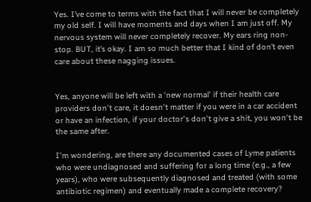Yes. I’ve come to terms with the fact that I will never be completely my old self. I will have moments and days when I am just off. My nervous system will never completely recover. My ears ring non-stop. BUT, it’s okay. I am so much better that I kind of don’t even care about these nagging issues.


Yes, anyone will be left with a 'new normal' if their health care providers don't care, it doesn't matter if you were in a car accident or have an infection, if your doctor's don't give a shit, you won't be the same after.

I'm wondering, are there any documented cases of Lyme patients who were undiagnosed and suffering for a long time (e.g., a few years), who were subsequently diagnosed and treated (with some antibiotic regimen) and eventually made a complete recovery?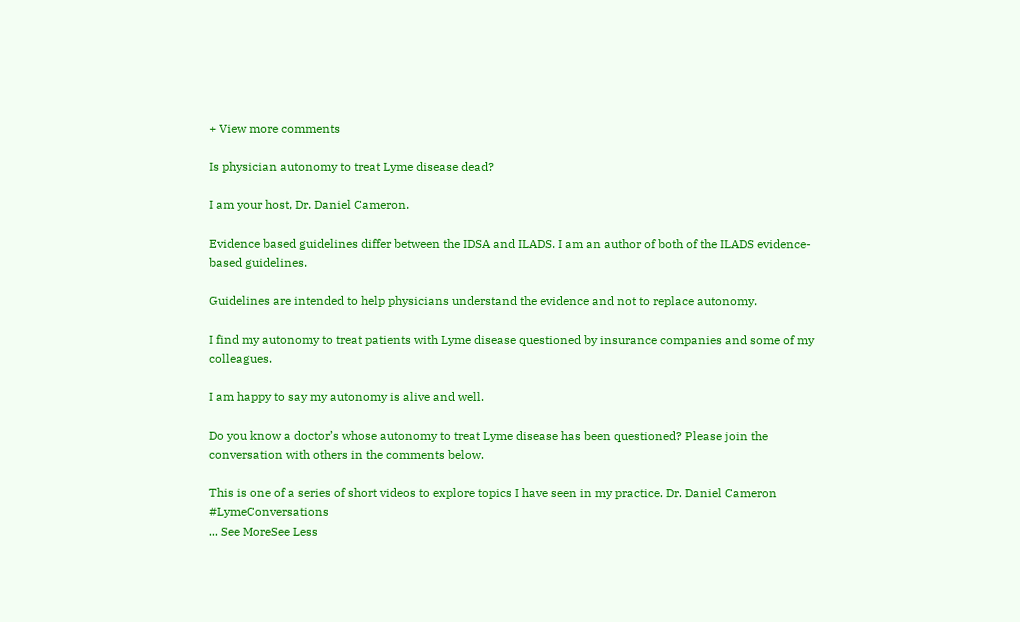+ View more comments

Is physician autonomy to treat Lyme disease dead?

I am your host, Dr. Daniel Cameron.

Evidence based guidelines differ between the IDSA and ILADS. I am an author of both of the ILADS evidence-based guidelines.

Guidelines are intended to help physicians understand the evidence and not to replace autonomy.

I find my autonomy to treat patients with Lyme disease questioned by insurance companies and some of my colleagues.

I am happy to say my autonomy is alive and well.

Do you know a doctor’s whose autonomy to treat Lyme disease has been questioned? Please join the conversation with others in the comments below.

This is one of a series of short videos to explore topics I have seen in my practice. Dr. Daniel Cameron #LymeConversations
... See MoreSee Less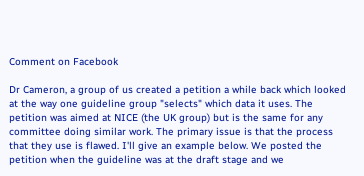Comment on Facebook

Dr Cameron, a group of us created a petition a while back which looked at the way one guideline group "selects" which data it uses. The petition was aimed at NICE (the UK group) but is the same for any committee doing similar work. The primary issue is that the process that they use is flawed. I'll give an example below. We posted the petition when the guideline was at the draft stage and we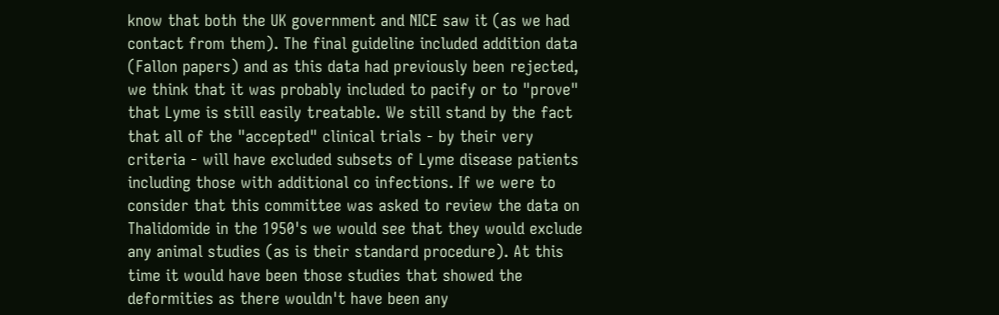know that both the UK government and NICE saw it (as we had contact from them). The final guideline included addition data (Fallon papers) and as this data had previously been rejected, we think that it was probably included to pacify or to "prove" that Lyme is still easily treatable. We still stand by the fact that all of the "accepted" clinical trials - by their very criteria - will have excluded subsets of Lyme disease patients including those with additional co infections. If we were to consider that this committee was asked to review the data on Thalidomide in the 1950's we would see that they would exclude any animal studies (as is their standard procedure). At this time it would have been those studies that showed the deformities as there wouldn't have been any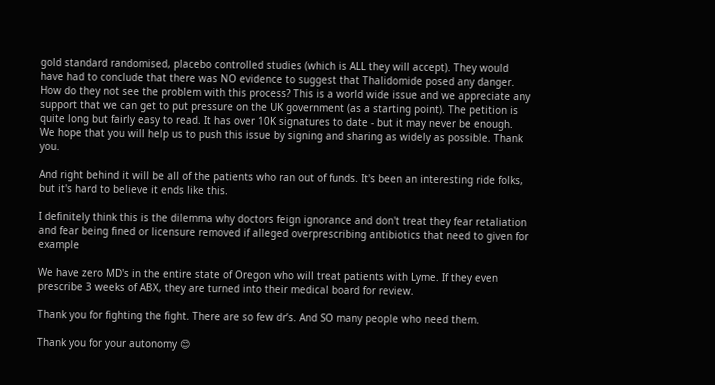gold standard randomised, placebo controlled studies (which is ALL they will accept). They would have had to conclude that there was NO evidence to suggest that Thalidomide posed any danger. How do they not see the problem with this process? This is a world wide issue and we appreciate any support that we can get to put pressure on the UK government (as a starting point). The petition is quite long but fairly easy to read. It has over 10K signatures to date - but it may never be enough. We hope that you will help us to push this issue by signing and sharing as widely as possible. Thank you.

And right behind it will be all of the patients who ran out of funds. It's been an interesting ride folks, but it's hard to believe it ends like this.

I definitely think this is the dilemma why doctors feign ignorance and don't treat they fear retaliation and fear being fined or licensure removed if alleged overprescribing antibiotics that need to given for example

We have zero MD's in the entire state of Oregon who will treat patients with Lyme. If they even prescribe 3 weeks of ABX, they are turned into their medical board for review.

Thank you for fighting the fight. There are so few dr’s. And SO many people who need them.

Thank you for your autonomy 😊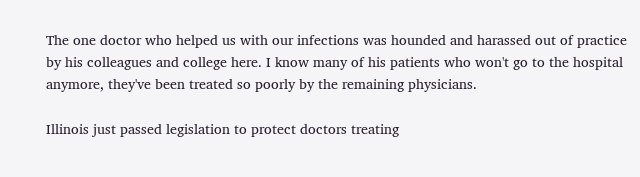The one doctor who helped us with our infections was hounded and harassed out of practice by his colleagues and college here. I know many of his patients who won't go to the hospital anymore, they've been treated so poorly by the remaining physicians.

Illinois just passed legislation to protect doctors treating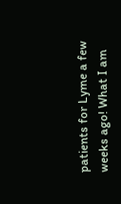patients for Lyme a few weeks ago! What I am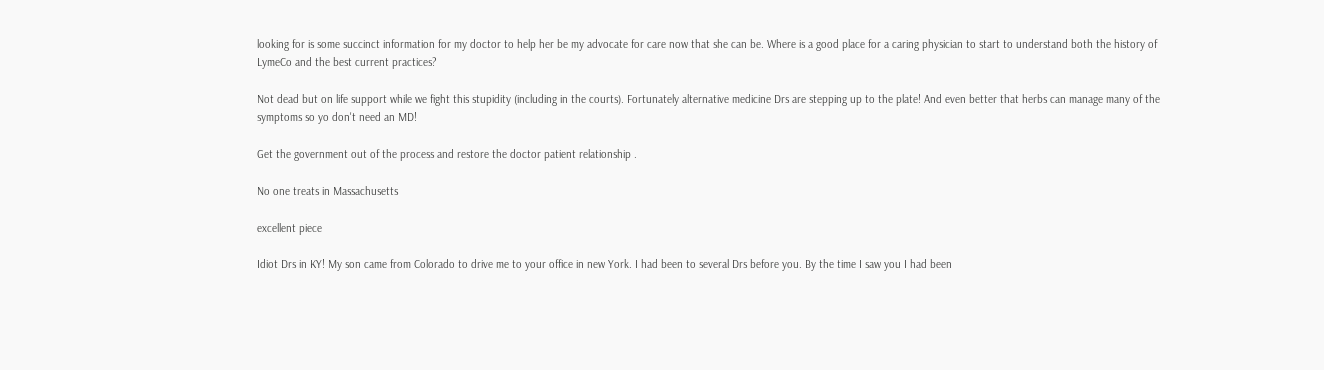looking for is some succinct information for my doctor to help her be my advocate for care now that she can be. Where is a good place for a caring physician to start to understand both the history of LymeCo and the best current practices?

Not dead but on life support while we fight this stupidity (including in the courts). Fortunately alternative medicine Drs are stepping up to the plate! And even better that herbs can manage many of the symptoms so yo don't need an MD!

Get the government out of the process and restore the doctor patient relationship .

No one treats in Massachusetts

excellent piece

Idiot Drs in KY! My son came from Colorado to drive me to your office in new York. I had been to several Drs before you. By the time I saw you I had been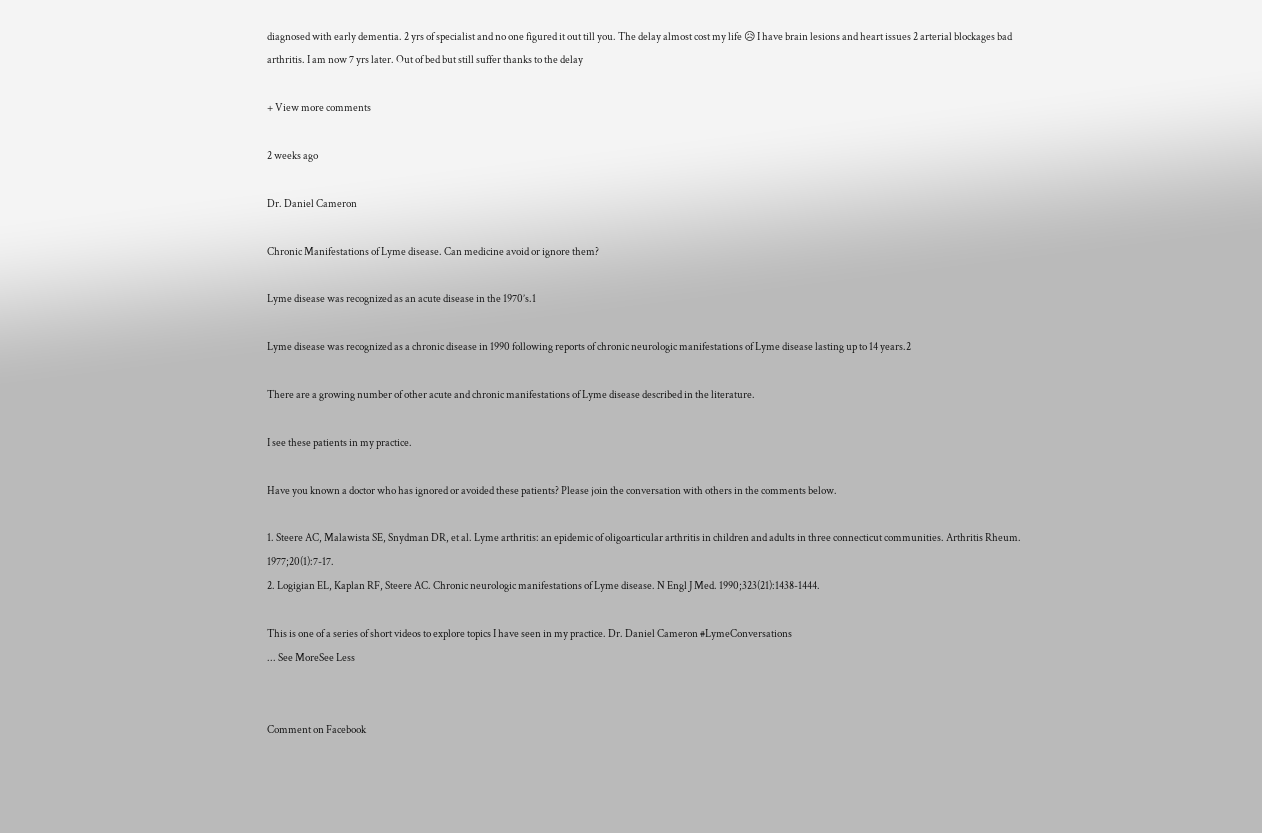diagnosed with early dementia. 2 yrs of specialist and no one figured it out till you. The delay almost cost my life 😥 I have brain lesions and heart issues 2 arterial blockages bad arthritis. I am now 7 yrs later. Out of bed but still suffer thanks to the delay

+ View more comments

2 weeks ago

Dr. Daniel Cameron

Chronic Manifestations of Lyme disease. Can medicine avoid or ignore them?

Lyme disease was recognized as an acute disease in the 1970’s.1

Lyme disease was recognized as a chronic disease in 1990 following reports of chronic neurologic manifestations of Lyme disease lasting up to 14 years.2

There are a growing number of other acute and chronic manifestations of Lyme disease described in the literature.

I see these patients in my practice.

Have you known a doctor who has ignored or avoided these patients? Please join the conversation with others in the comments below.

1. Steere AC, Malawista SE, Snydman DR, et al. Lyme arthritis: an epidemic of oligoarticular arthritis in children and adults in three connecticut communities. Arthritis Rheum. 1977;20(1):7-17.
2. Logigian EL, Kaplan RF, Steere AC. Chronic neurologic manifestations of Lyme disease. N Engl J Med. 1990;323(21):1438-1444.

This is one of a series of short videos to explore topics I have seen in my practice. Dr. Daniel Cameron #LymeConversations
... See MoreSee Less


Comment on Facebook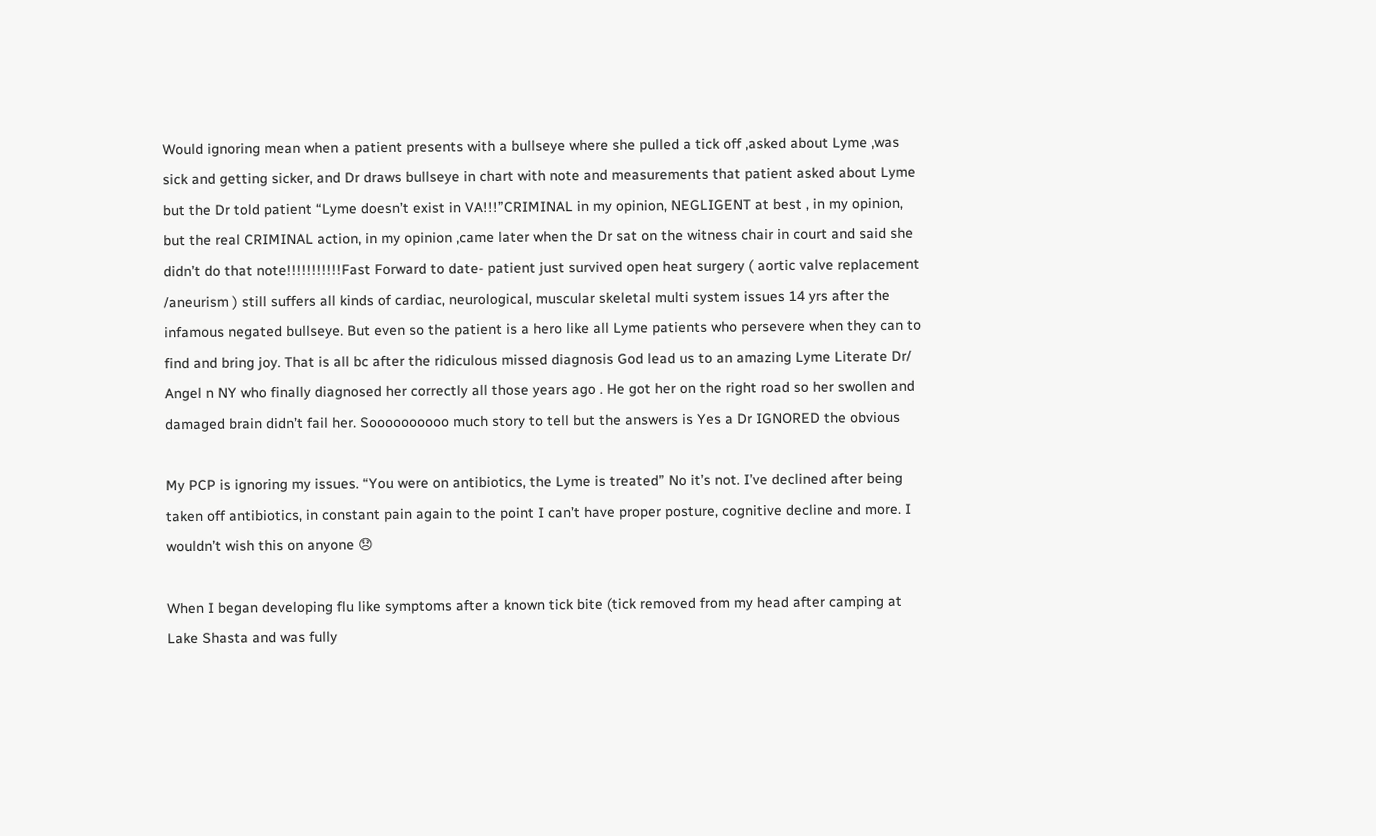Would ignoring mean when a patient presents with a bullseye where she pulled a tick off ,asked about Lyme ,was sick and getting sicker, and Dr draws bullseye in chart with note and measurements that patient asked about Lyme but the Dr told patient “Lyme doesn’t exist in VA!!!”CRIMINAL in my opinion, NEGLIGENT at best , in my opinion, but the real CRIMINAL action, in my opinion ,came later when the Dr sat on the witness chair in court and said she didn’t do that note!!!!!!!!!!!Fast Forward to date- patient just survived open heat surgery ( aortic valve replacement /aneurism ) still suffers all kinds of cardiac, neurological, muscular skeletal multi system issues 14 yrs after the infamous negated bullseye. But even so the patient is a hero like all Lyme patients who persevere when they can to find and bring joy. That is all bc after the ridiculous missed diagnosis God lead us to an amazing Lyme Literate Dr/ Angel n NY who finally diagnosed her correctly all those years ago . He got her on the right road so her swollen and damaged brain didn’t fail her. Soooooooooo much story to tell but the answers is Yes a Dr IGNORED the obvious

My PCP is ignoring my issues. “You were on antibiotics, the Lyme is treated” No it’s not. I’ve declined after being taken off antibiotics, in constant pain again to the point I can’t have proper posture, cognitive decline and more. I wouldn’t wish this on anyone 😞

When I began developing flu like symptoms after a known tick bite (tick removed from my head after camping at Lake Shasta and was fully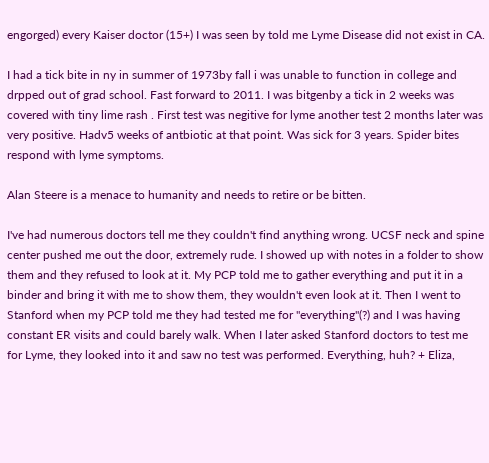engorged) every Kaiser doctor (15+) I was seen by told me Lyme Disease did not exist in CA.

I had a tick bite in ny in summer of 1973by fall i was unable to function in college and drpped out of grad school. Fast forward to 2011. I was bitgenby a tick in 2 weeks was covered with tiny lime rash . First test was negitive for lyme another test 2 months later was very positive. Hadv5 weeks of antbiotic at that point. Was sick for 3 years. Spider bites respond with lyme symptoms.

Alan Steere is a menace to humanity and needs to retire or be bitten.

I've had numerous doctors tell me they couldn't find anything wrong. UCSF neck and spine center pushed me out the door, extremely rude. I showed up with notes in a folder to show them and they refused to look at it. My PCP told me to gather everything and put it in a binder and bring it with me to show them, they wouldn't even look at it. Then I went to Stanford when my PCP told me they had tested me for "everything"(?) and I was having constant ER visits and could barely walk. When I later asked Stanford doctors to test me for Lyme, they looked into it and saw no test was performed. Everything, huh? + Eliza,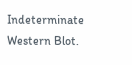Indeterminate Western Blot.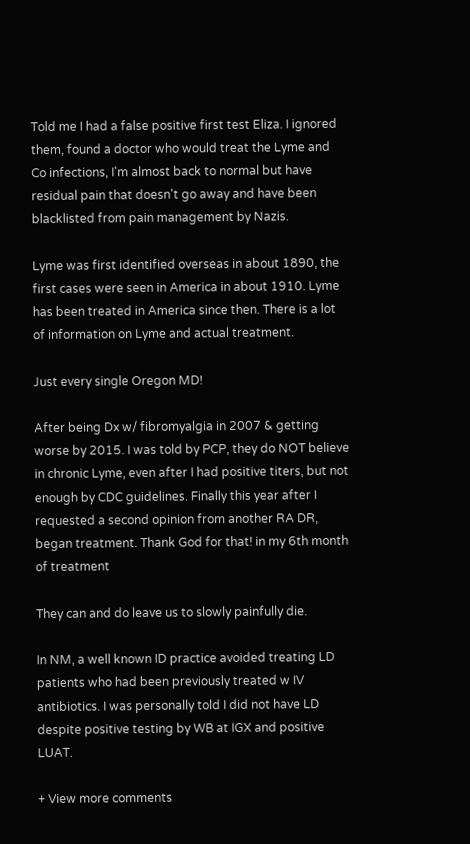Told me I had a false positive first test Eliza. I ignored them, found a doctor who would treat the Lyme and Co infections, I'm almost back to normal but have residual pain that doesn't go away and have been blacklisted from pain management by Nazis.

Lyme was first identified overseas in about 1890, the first cases were seen in America in about 1910. Lyme has been treated in America since then. There is a lot of information on Lyme and actual treatment.

Just every single Oregon MD!

After being Dx w/ fibromyalgia in 2007 & getting worse by 2015. I was told by PCP, they do NOT believe in chronic Lyme, even after I had positive titers, but not enough by CDC guidelines. Finally this year after I requested a second opinion from another RA DR, began treatment. Thank God for that! in my 6th month of treatment

They can and do leave us to slowly painfully die.

In NM, a well known ID practice avoided treating LD patients who had been previously treated w IV antibiotics. I was personally told I did not have LD despite positive testing by WB at IGX and positive LUAT.

+ View more comments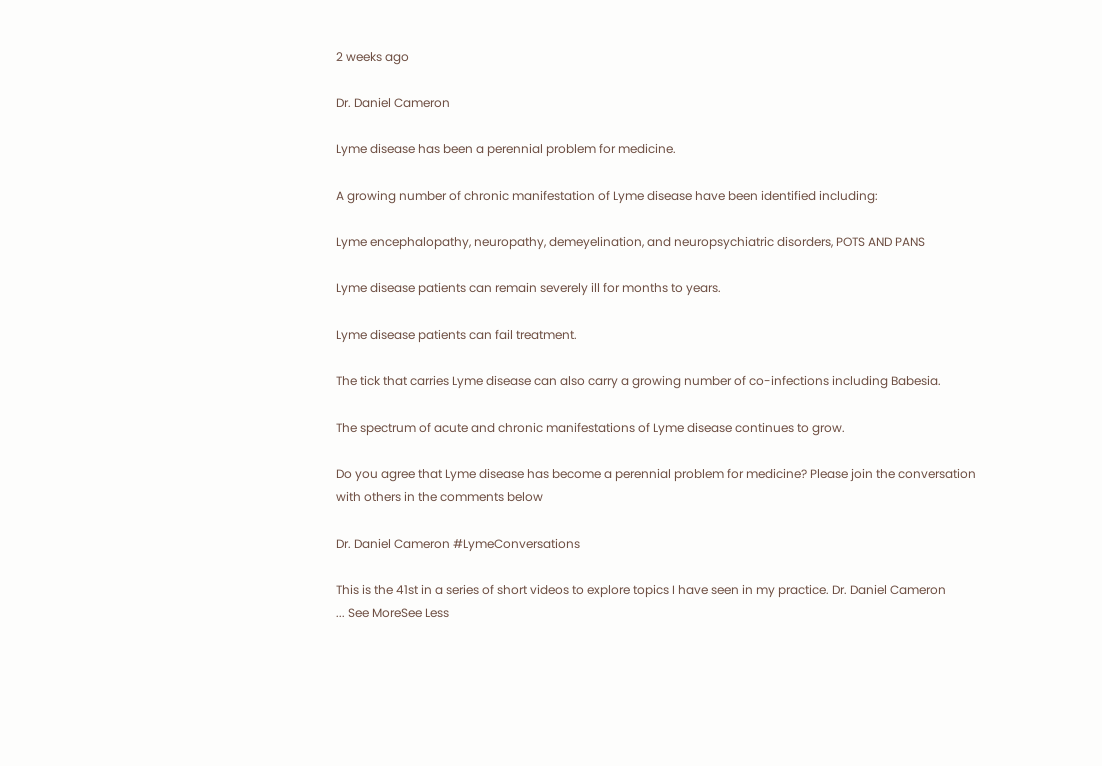2 weeks ago

Dr. Daniel Cameron

Lyme disease has been a perennial problem for medicine.

A growing number of chronic manifestation of Lyme disease have been identified including:

Lyme encephalopathy, neuropathy, demeyelination, and neuropsychiatric disorders, POTS AND PANS

Lyme disease patients can remain severely ill for months to years.

Lyme disease patients can fail treatment.

The tick that carries Lyme disease can also carry a growing number of co-infections including Babesia.

The spectrum of acute and chronic manifestations of Lyme disease continues to grow.

Do you agree that Lyme disease has become a perennial problem for medicine? Please join the conversation with others in the comments below

Dr. Daniel Cameron #LymeConversations

This is the 41st in a series of short videos to explore topics I have seen in my practice. Dr. Daniel Cameron
... See MoreSee Less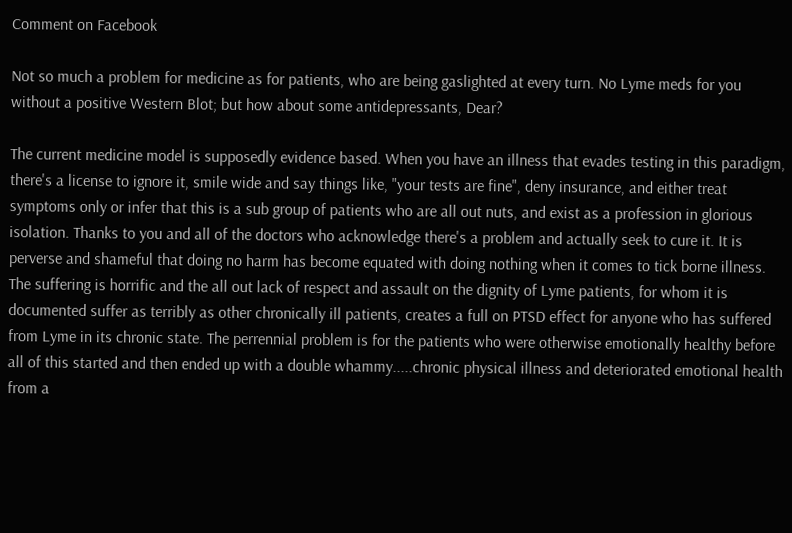Comment on Facebook

Not so much a problem for medicine as for patients, who are being gaslighted at every turn. No Lyme meds for you without a positive Western Blot; but how about some antidepressants, Dear?

The current medicine model is supposedly evidence based. When you have an illness that evades testing in this paradigm, there's a license to ignore it, smile wide and say things like, "your tests are fine", deny insurance, and either treat symptoms only or infer that this is a sub group of patients who are all out nuts, and exist as a profession in glorious isolation. Thanks to you and all of the doctors who acknowledge there's a problem and actually seek to cure it. It is perverse and shameful that doing no harm has become equated with doing nothing when it comes to tick borne illness. The suffering is horrific and the all out lack of respect and assault on the dignity of Lyme patients, for whom it is documented suffer as terribly as other chronically ill patients, creates a full on PTSD effect for anyone who has suffered from Lyme in its chronic state. The perrennial problem is for the patients who were otherwise emotionally healthy before all of this started and then ended up with a double whammy.....chronic physical illness and deteriorated emotional health from a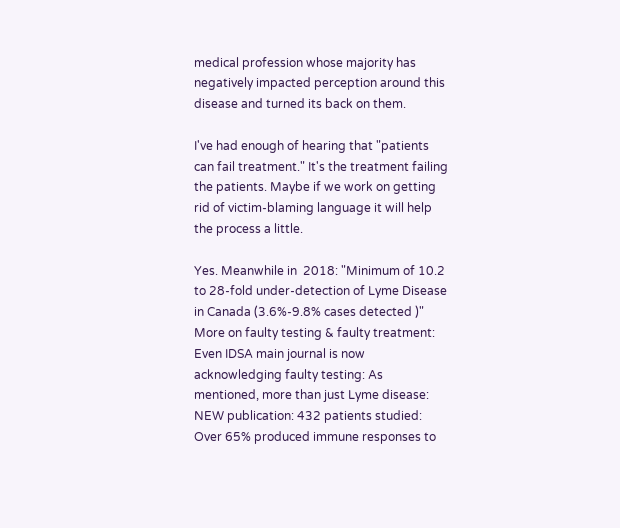medical profession whose majority has negatively impacted perception around this disease and turned its back on them.

I've had enough of hearing that "patients can fail treatment." It's the treatment failing the patients. Maybe if we work on getting rid of victim-blaming language it will help the process a little.

Yes. Meanwhile in  2018: "Minimum of 10.2 to 28-fold under-detection of Lyme Disease in Canada (3.6%-9.8% cases detected )" More on faulty testing & faulty treatment: Even IDSA main journal is now acknowledging faulty testing: As mentioned, more than just Lyme disease: NEW publication: 432 patients studied: Over 65% produced immune responses to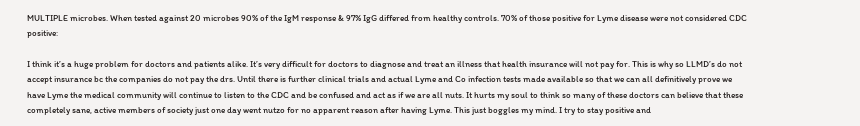MULTIPLE microbes. When tested against 20 microbes 90% of the IgM response & 97% IgG differed from healthy controls. 70% of those positive for Lyme disease were not considered CDC positive:

I think it’s a huge problem for doctors and patients alike. It’s very difficult for doctors to diagnose and treat an illness that health insurance will not pay for. This is why so LLMD’s do not accept insurance bc the companies do not pay the drs. Until there is further clinical trials and actual Lyme and Co infection tests made available so that we can all definitively prove we have Lyme the medical community will continue to listen to the CDC and be confused and act as if we are all nuts. It hurts my soul to think so many of these doctors can believe that these completely sane, active members of society just one day went nutzo for no apparent reason after having Lyme. This just boggles my mind. I try to stay positive and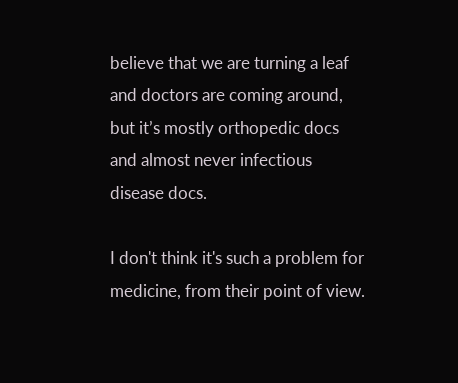believe that we are turning a leaf and doctors are coming around, but it’s mostly orthopedic docs and almost never infectious disease docs.

I don't think it's such a problem for medicine, from their point of view.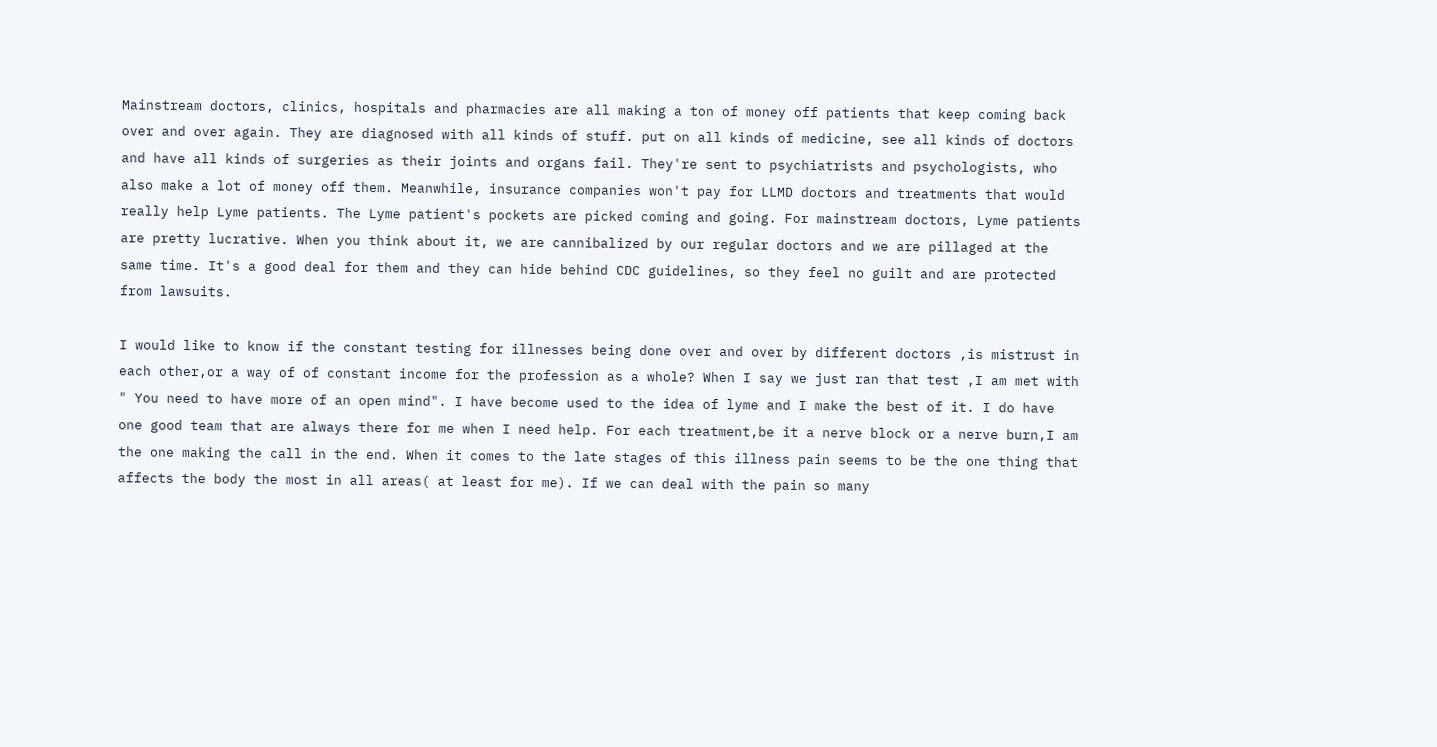Mainstream doctors, clinics, hospitals and pharmacies are all making a ton of money off patients that keep coming back over and over again. They are diagnosed with all kinds of stuff. put on all kinds of medicine, see all kinds of doctors and have all kinds of surgeries as their joints and organs fail. They're sent to psychiatrists and psychologists, who also make a lot of money off them. Meanwhile, insurance companies won't pay for LLMD doctors and treatments that would really help Lyme patients. The Lyme patient's pockets are picked coming and going. For mainstream doctors, Lyme patients are pretty lucrative. When you think about it, we are cannibalized by our regular doctors and we are pillaged at the same time. It's a good deal for them and they can hide behind CDC guidelines, so they feel no guilt and are protected from lawsuits.

I would like to know if the constant testing for illnesses being done over and over by different doctors ,is mistrust in each other,or a way of of constant income for the profession as a whole? When I say we just ran that test ,I am met with " You need to have more of an open mind". I have become used to the idea of lyme and I make the best of it. I do have one good team that are always there for me when I need help. For each treatment,be it a nerve block or a nerve burn,I am the one making the call in the end. When it comes to the late stages of this illness pain seems to be the one thing that affects the body the most in all areas( at least for me). If we can deal with the pain so many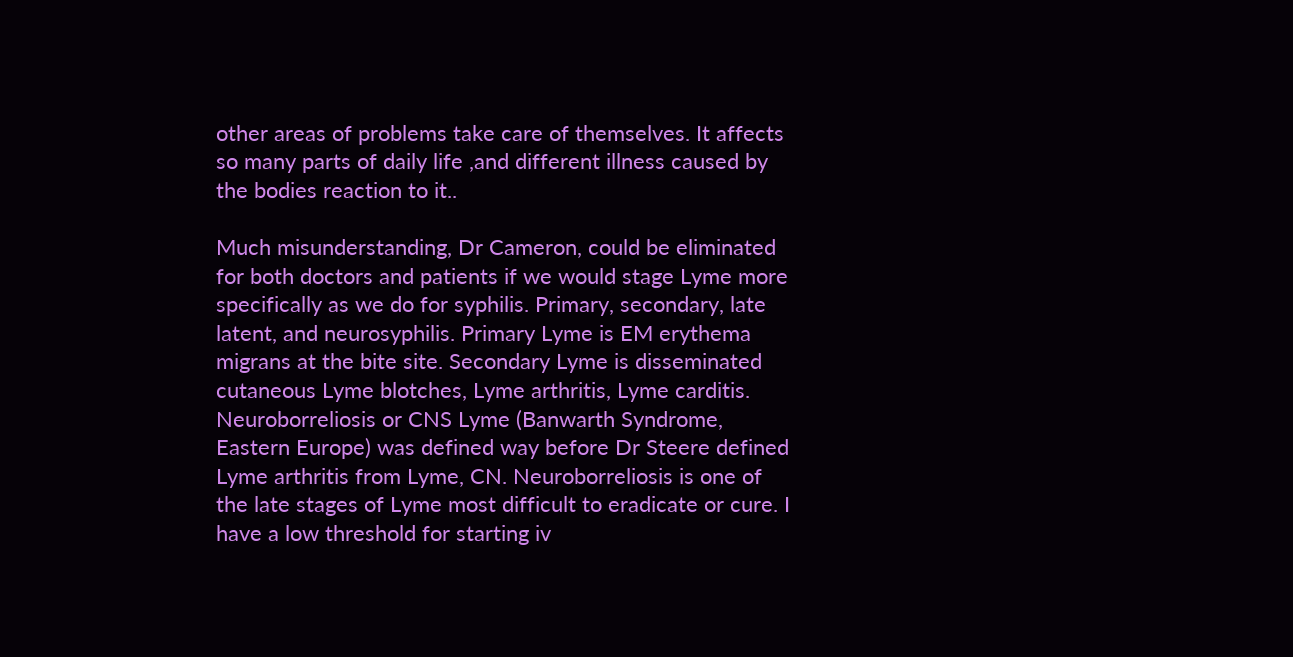other areas of problems take care of themselves. It affects so many parts of daily life ,and different illness caused by the bodies reaction to it..

Much misunderstanding, Dr Cameron, could be eliminated for both doctors and patients if we would stage Lyme more specifically as we do for syphilis. Primary, secondary, late latent, and neurosyphilis. Primary Lyme is EM erythema migrans at the bite site. Secondary Lyme is disseminated cutaneous Lyme blotches, Lyme arthritis, Lyme carditis. Neuroborreliosis or CNS Lyme (Banwarth Syndrome, Eastern Europe) was defined way before Dr Steere defined Lyme arthritis from Lyme, CN. Neuroborreliosis is one of the late stages of Lyme most difficult to eradicate or cure. I have a low threshold for starting iv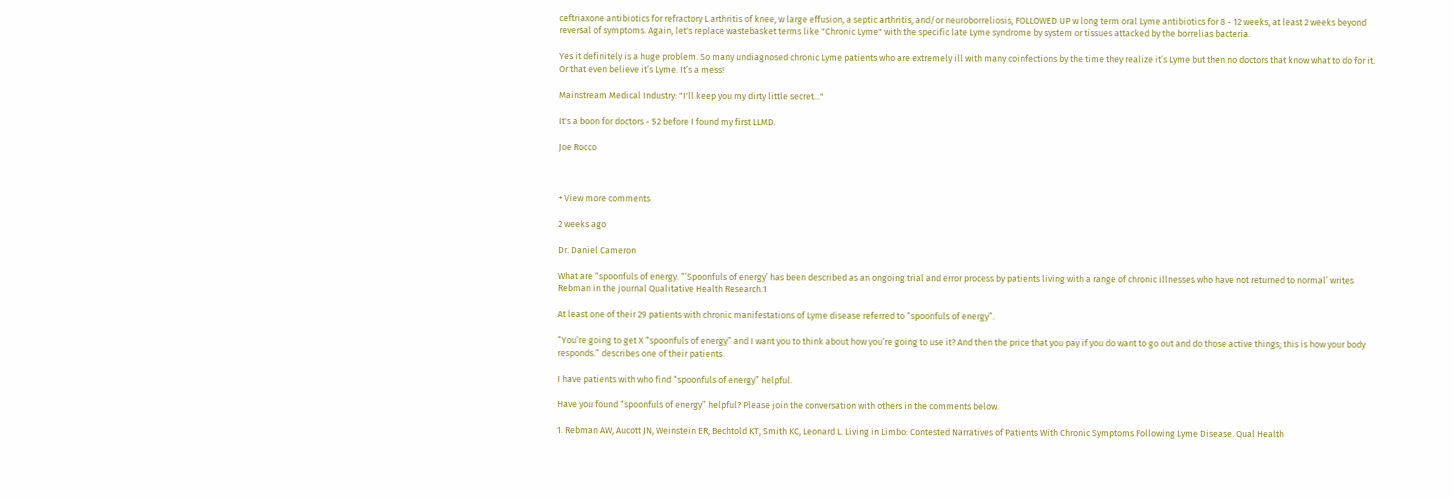ceftriaxone antibiotics for refractory L arthritis of knee, w large effusion, a septic arthritis, and/or neuroborreliosis, FOLLOWED UP w long term oral Lyme antibiotics for 8 - 12 weeks, at least 2 weeks beyond reversal of symptoms. Again, let's replace wastebasket terms like "Chronic Lyme" with the specific late Lyme syndrome by system or tissues attacked by the borrelias bacteria.

Yes it definitely is a huge problem. So many undiagnosed chronic Lyme patients who are extremely ill with many coinfections by the time they realize it’s Lyme but then no doctors that know what to do for it. Or that even believe it’s Lyme. It’s a mess!

Mainstream Medical Industry: "I'll keep you my dirty little secret..."

It's a boon for doctors - 52 before I found my first LLMD.

Joe Rocco



+ View more comments

2 weeks ago

Dr. Daniel Cameron

What are “spoonfuls of energy. “’Spoonfuls of energy’ has been described as an ongoing trial and error process by patients living with a range of chronic illnesses who have not returned to normal’ writes Rebman in the journal Qualitative Health Research.1

At least one of their 29 patients with chronic manifestations of Lyme disease referred to “spoonfuls of energy”.

“You’re going to get X “spoonfuls of energy” and I want you to think about how you’re going to use it? And then the price that you pay if you do want to go out and do those active things; this is how your body responds.” describes one of their patients.

I have patients with who find “spoonfuls of energy” helpful.

Have you found “spoonfuls of energy” helpful? Please join the conversation with others in the comments below.

1. Rebman AW, Aucott JN, Weinstein ER, Bechtold KT, Smith KC, Leonard L. Living in Limbo: Contested Narratives of Patients With Chronic Symptoms Following Lyme Disease. Qual Health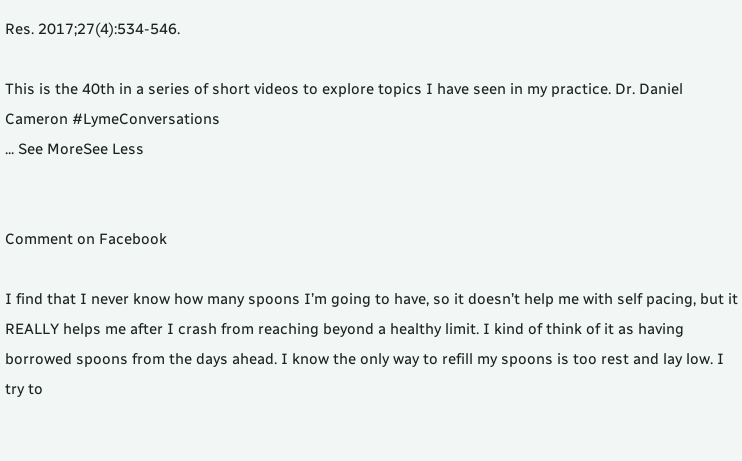Res. 2017;27(4):534-546.

This is the 40th in a series of short videos to explore topics I have seen in my practice. Dr. Daniel Cameron #LymeConversations
... See MoreSee Less


Comment on Facebook

I find that I never know how many spoons I’m going to have, so it doesn’t help me with self pacing, but it REALLY helps me after I crash from reaching beyond a healthy limit. I kind of think of it as having borrowed spoons from the days ahead. I know the only way to refill my spoons is too rest and lay low. I try to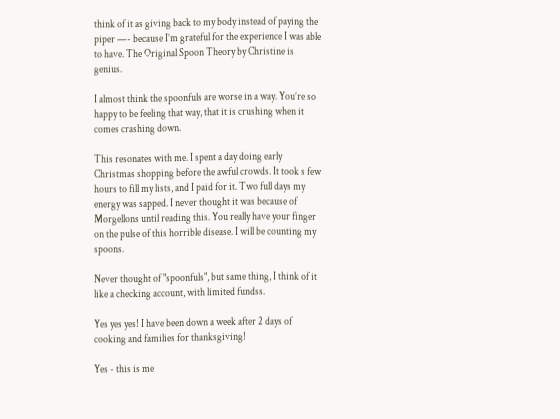think of it as giving back to my body instead of paying the piper —- because I’m grateful for the experience I was able to have. The Original Spoon Theory by Christine is genius.

I almost think the spoonfuls are worse in a way. You’re so happy to be feeling that way, that it is crushing when it comes crashing down.

This resonates with me. I spent a day doing early Christmas shopping before the awful crowds. It took s few hours to fill my lists, and I paid for it. Two full days my energy was sapped. I never thought it was because of Morgellons until reading this. You really have your finger on the pulse of this horrible disease. I will be counting my spoons.

Never thought of "spoonfuls", but same thing, I think of it like a checking account, with limited fundss.

Yes yes yes! I have been down a week after 2 days of cooking and families for thanksgiving!

Yes - this is me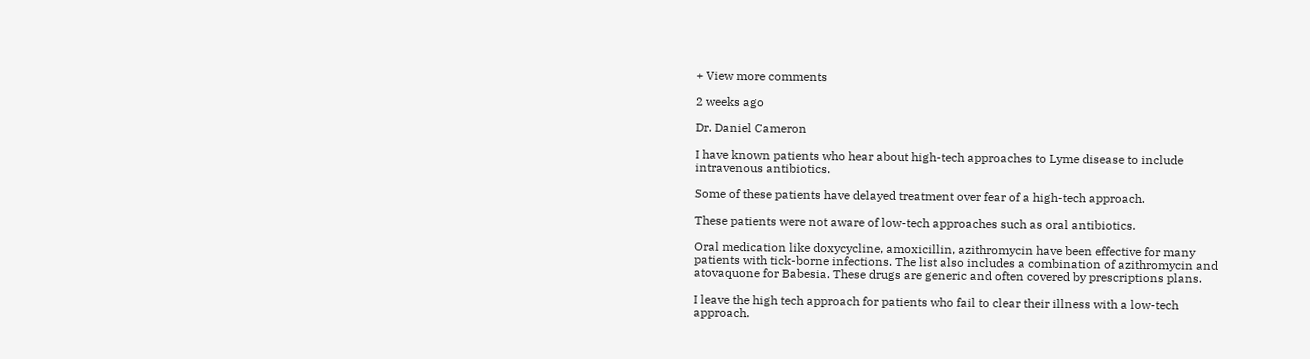+ View more comments

2 weeks ago

Dr. Daniel Cameron

I have known patients who hear about high-tech approaches to Lyme disease to include intravenous antibiotics.

Some of these patients have delayed treatment over fear of a high-tech approach.

These patients were not aware of low-tech approaches such as oral antibiotics.

Oral medication like doxycycline, amoxicillin, azithromycin have been effective for many patients with tick-borne infections. The list also includes a combination of azithromycin and atovaquone for Babesia. These drugs are generic and often covered by prescriptions plans.

I leave the high tech approach for patients who fail to clear their illness with a low-tech approach.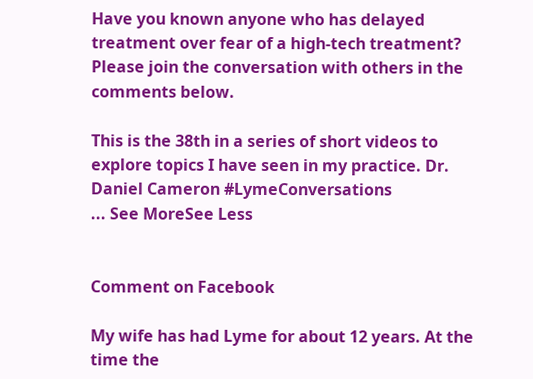Have you known anyone who has delayed treatment over fear of a high-tech treatment? Please join the conversation with others in the comments below.

This is the 38th in a series of short videos to explore topics I have seen in my practice. Dr. Daniel Cameron #LymeConversations
... See MoreSee Less


Comment on Facebook

My wife has had Lyme for about 12 years. At the time the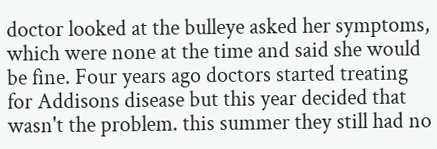doctor looked at the bulleye asked her symptoms, which were none at the time and said she would be fine. Four years ago doctors started treating for Addisons disease but this year decided that wasn't the problem. this summer they still had no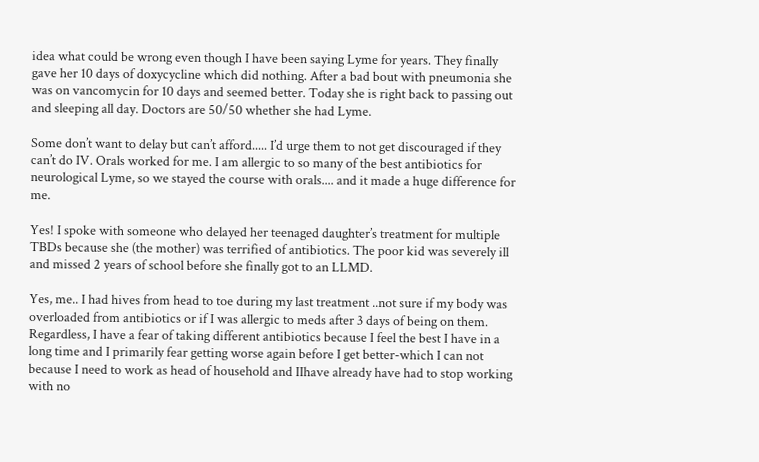idea what could be wrong even though I have been saying Lyme for years. They finally gave her 10 days of doxycycline which did nothing. After a bad bout with pneumonia she was on vancomycin for 10 days and seemed better. Today she is right back to passing out and sleeping all day. Doctors are 50/50 whether she had Lyme.

Some don’t want to delay but can’t afford..... I’d urge them to not get discouraged if they can’t do IV. Orals worked for me. I am allergic to so many of the best antibiotics for neurological Lyme, so we stayed the course with orals.... and it made a huge difference for me.

Yes! I spoke with someone who delayed her teenaged daughter’s treatment for multiple TBDs because she (the mother) was terrified of antibiotics. The poor kid was severely ill and missed 2 years of school before she finally got to an LLMD.

Yes, me.. I had hives from head to toe during my last treatment ..not sure if my body was overloaded from antibiotics or if I was allergic to meds after 3 days of being on them. Regardless, I have a fear of taking different antibiotics because I feel the best I have in a long time and I primarily fear getting worse again before I get better-which I can not because I need to work as head of household and IIhave already have had to stop working with no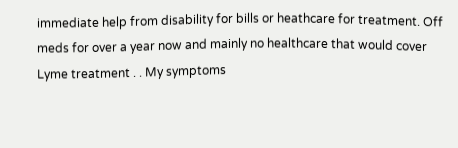immediate help from disability for bills or heathcare for treatment. Off meds for over a year now and mainly no healthcare that would cover Lyme treatment . . My symptoms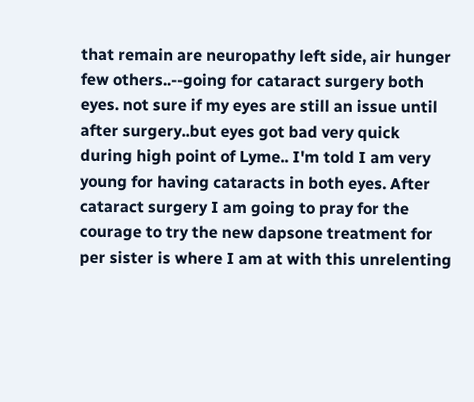that remain are neuropathy left side, air hunger few others..--going for cataract surgery both eyes. not sure if my eyes are still an issue until after surgery..but eyes got bad very quick during high point of Lyme.. I'm told I am very young for having cataracts in both eyes. After cataract surgery I am going to pray for the courage to try the new dapsone treatment for per sister is where I am at with this unrelenting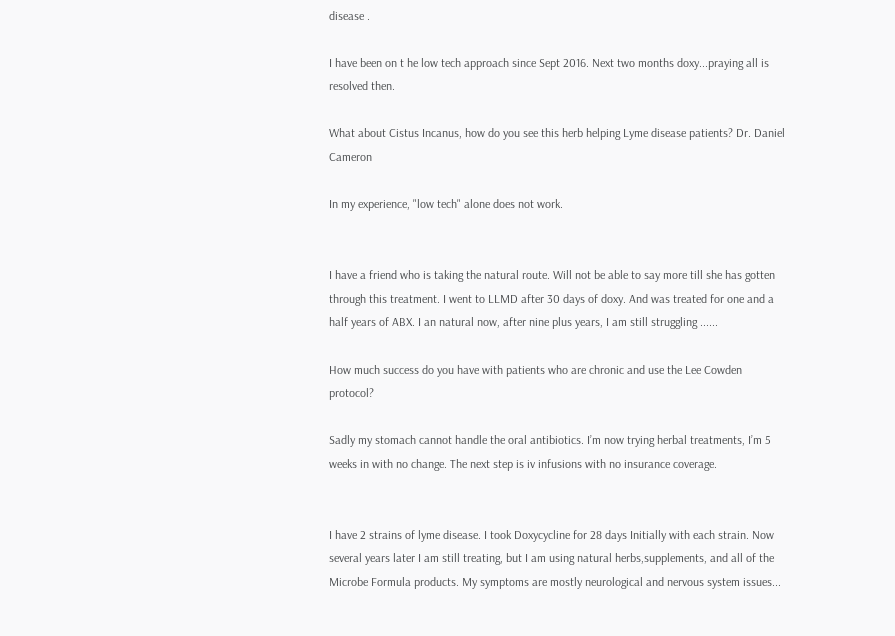disease .

I have been on t he low tech approach since Sept 2016. Next two months doxy...praying all is resolved then.

What about Cistus Incanus, how do you see this herb helping Lyme disease patients? Dr. Daniel Cameron

In my experience, "low tech" alone does not work.


I have a friend who is taking the natural route. Will not be able to say more till she has gotten through this treatment. I went to LLMD after 30 days of doxy. And was treated for one and a half years of ABX. I an natural now, after nine plus years, I am still struggling ......

How much success do you have with patients who are chronic and use the Lee Cowden protocol?

Sadly my stomach cannot handle the oral antibiotics. I’m now trying herbal treatments, I’m 5 weeks in with no change. The next step is iv infusions with no insurance coverage.


I have 2 strains of lyme disease. I took Doxycycline for 28 days Initially with each strain. Now several years later I am still treating, but I am using natural herbs,supplements, and all of the Microbe Formula products. My symptoms are mostly neurological and nervous system issues...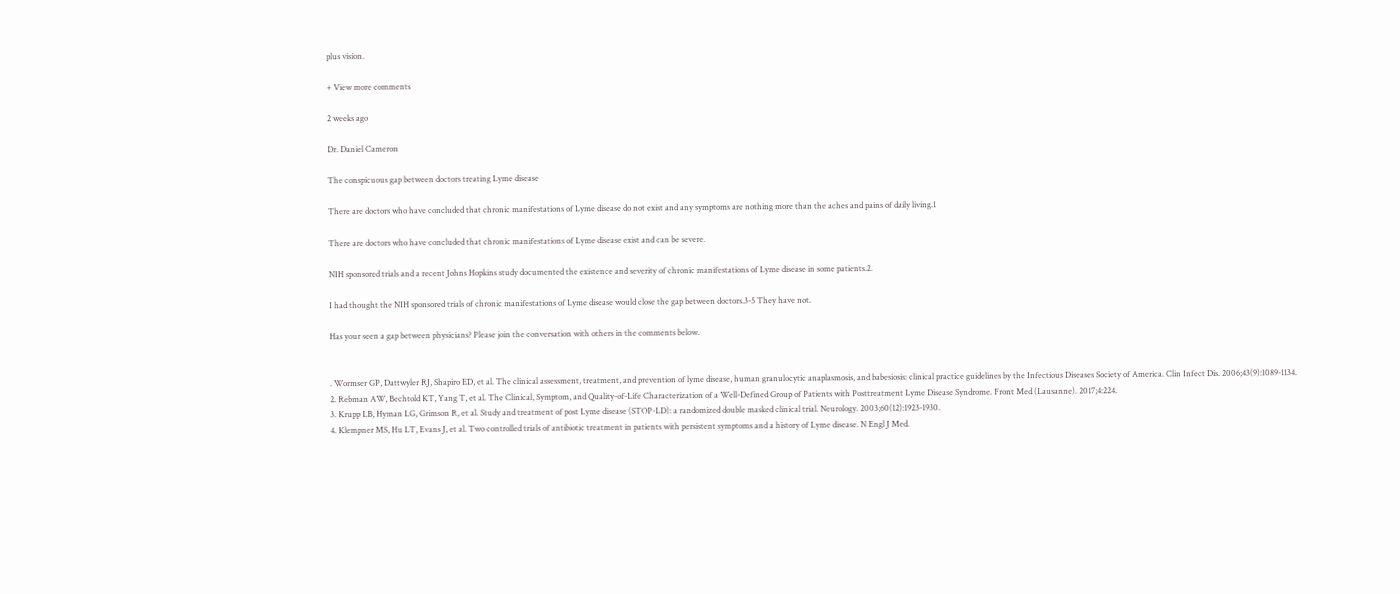plus vision.

+ View more comments

2 weeks ago

Dr. Daniel Cameron

The conspicuous gap between doctors treating Lyme disease

There are doctors who have concluded that chronic manifestations of Lyme disease do not exist and any symptoms are nothing more than the aches and pains of daily living.1

There are doctors who have concluded that chronic manifestations of Lyme disease exist and can be severe.

NIH sponsored trials and a recent Johns Hopkins study documented the existence and severity of chronic manifestations of Lyme disease in some patients.2.

I had thought the NIH sponsored trials of chronic manifestations of Lyme disease would close the gap between doctors.3-5 They have not.

Has your seen a gap between physicians? Please join the conversation with others in the comments below.


. Wormser GP, Dattwyler RJ, Shapiro ED, et al. The clinical assessment, treatment, and prevention of lyme disease, human granulocytic anaplasmosis, and babesiosis: clinical practice guidelines by the Infectious Diseases Society of America. Clin Infect Dis. 2006;43(9):1089-1134.
2. Rebman AW, Bechtold KT, Yang T, et al. The Clinical, Symptom, and Quality-of-Life Characterization of a Well-Defined Group of Patients with Posttreatment Lyme Disease Syndrome. Front Med (Lausanne). 2017;4:224.
3. Krupp LB, Hyman LG, Grimson R, et al. Study and treatment of post Lyme disease (STOP-LD): a randomized double masked clinical trial. Neurology. 2003;60(12):1923-1930.
4. Klempner MS, Hu LT, Evans J, et al. Two controlled trials of antibiotic treatment in patients with persistent symptoms and a history of Lyme disease. N Engl J Med.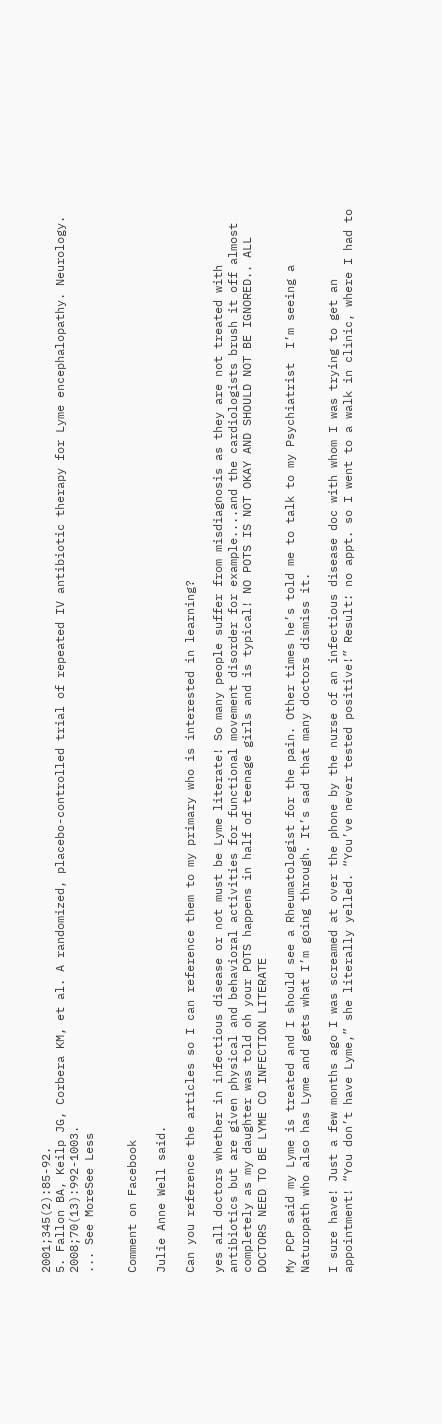2001;345(2):85-92.
5. Fallon BA, Keilp JG, Corbera KM, et al. A randomized, placebo-controlled trial of repeated IV antibiotic therapy for Lyme encephalopathy. Neurology. 2008;70(13):992-1003.
... See MoreSee Less


Comment on Facebook

Julie Anne Well said.

Can you reference the articles so I can reference them to my primary who is interested in learning?

yes all doctors whether in infectious disease or not must be Lyme literate! So many people suffer from misdiagnosis as they are not treated with antibiotics but are given physical and behavioral activities for functional movement disorder for example....and the cardiologists brush it off almost completely as my daughter was told oh your POTS happens in half of teenage girls and is typical! NO POTS IS NOT OKAY AND SHOULD NOT BE IGNORED.. ALL DOCTORS NEED TO BE LYME CO INFECTION LITERATE

My PCP said my Lyme is treated and I should see a Rheumatologist for the pain. Other times he’s told me to talk to my Psychiatrist  I’m seeing a Naturopath who also has Lyme and gets what I’m going through. It’s sad that many doctors dismiss it.

I sure have! Just a few months ago I was screamed at over the phone by the nurse of an infectious disease doc with whom I was trying to get an appointment! “You don’t have Lyme,” she literally yelled. “You’ve never tested positive!” Result: no appt. so I went to a walk in clinic, where I had to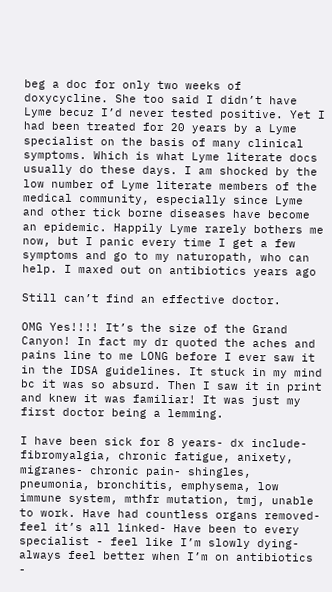beg a doc for only two weeks of doxycycline. She too said I didn’t have Lyme becuz I’d never tested positive. Yet I had been treated for 20 years by a Lyme specialist on the basis of many clinical symptoms. Which is what Lyme literate docs usually do these days. I am shocked by the low number of Lyme literate members of the medical community, especially since Lyme and other tick borne diseases have become an epidemic. Happily Lyme rarely bothers me now, but I panic every time I get a few symptoms and go to my naturopath, who can help. I maxed out on antibiotics years ago

Still can’t find an effective doctor.

OMG Yes!!!! It’s the size of the Grand Canyon! In fact my dr quoted the aches and pains line to me LONG before I ever saw it in the IDSA guidelines. It stuck in my mind bc it was so absurd. Then I saw it in print and knew it was familiar! It was just my first doctor being a lemming.

I have been sick for 8 years- dx include- fibromyalgia, chronic fatigue, anixety, migranes- chronic pain- shingles, pneumonia, bronchitis, emphysema, low immune system, mthfr mutation, tmj, unable to work. Have had countless organs removed- feel it’s all linked- Have been to every specialist - feel like I’m slowly dying- always feel better when I’m on antibiotics -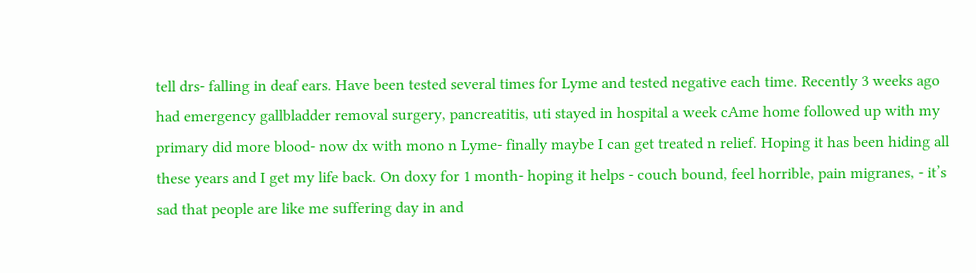tell drs- falling in deaf ears. Have been tested several times for Lyme and tested negative each time. Recently 3 weeks ago had emergency gallbladder removal surgery, pancreatitis, uti stayed in hospital a week cAme home followed up with my primary did more blood- now dx with mono n Lyme- finally maybe I can get treated n relief. Hoping it has been hiding all these years and I get my life back. On doxy for 1 month- hoping it helps - couch bound, feel horrible, pain migranes, - it’s sad that people are like me suffering day in and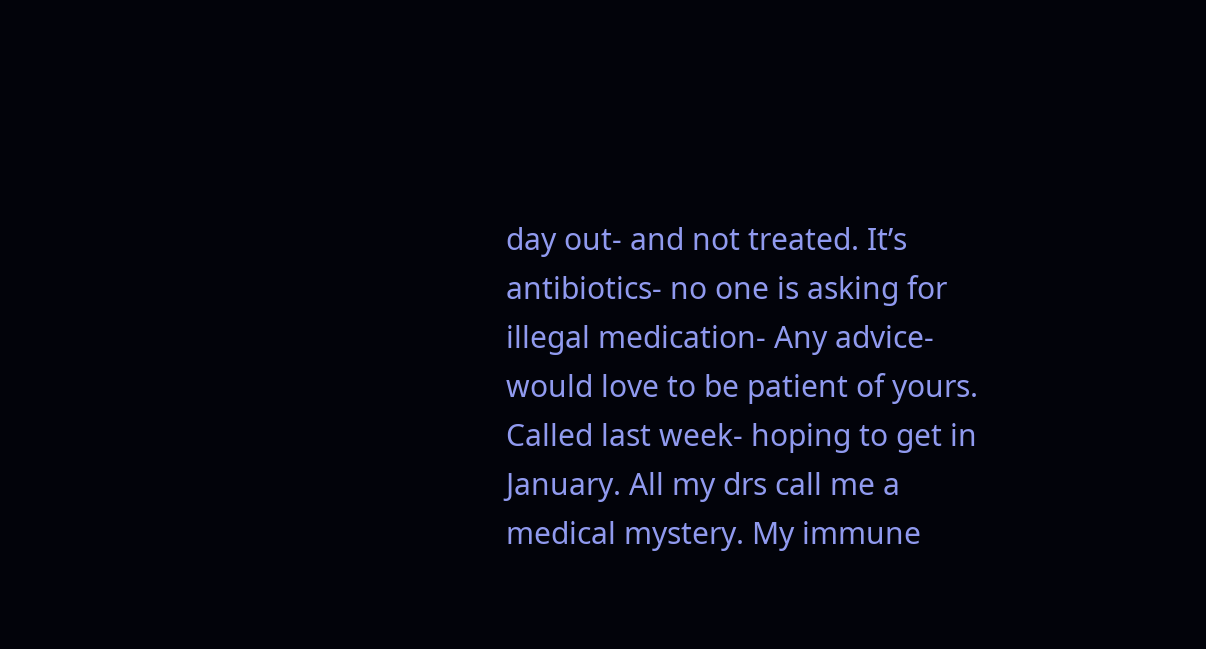day out- and not treated. It’s antibiotics- no one is asking for illegal medication- Any advice- would love to be patient of yours. Called last week- hoping to get in January. All my drs call me a medical mystery. My immune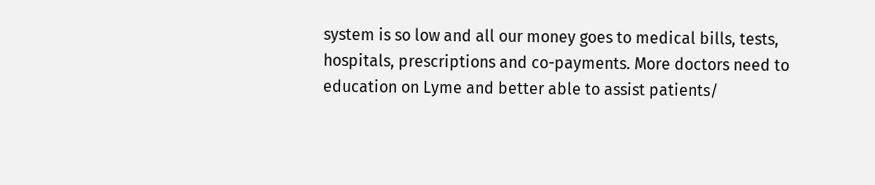system is so low and all our money goes to medical bills, tests, hospitals, prescriptions and co-payments. More doctors need to education on Lyme and better able to assist patients/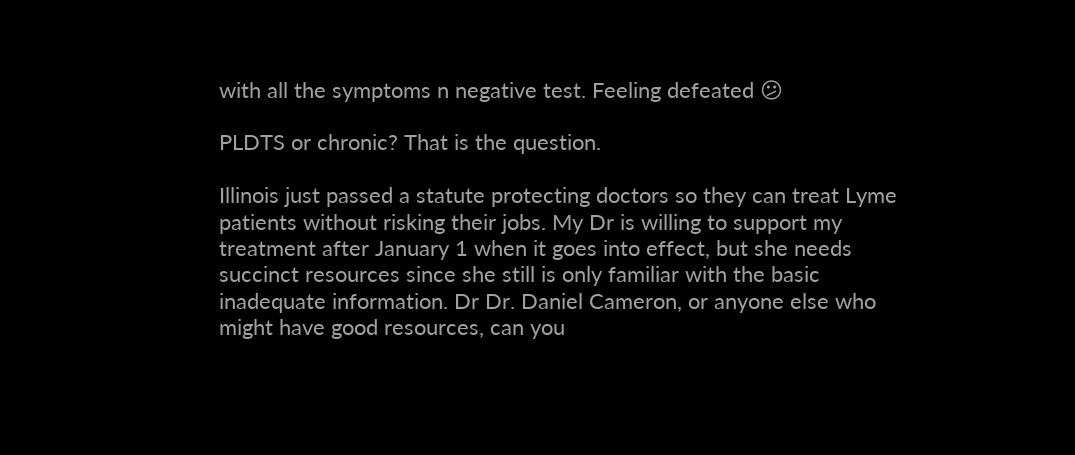with all the symptoms n negative test. Feeling defeated 😕

PLDTS or chronic? That is the question.

Illinois just passed a statute protecting doctors so they can treat Lyme patients without risking their jobs. My Dr is willing to support my treatment after January 1 when it goes into effect, but she needs succinct resources since she still is only familiar with the basic inadequate information. Dr Dr. Daniel Cameron, or anyone else who might have good resources, can you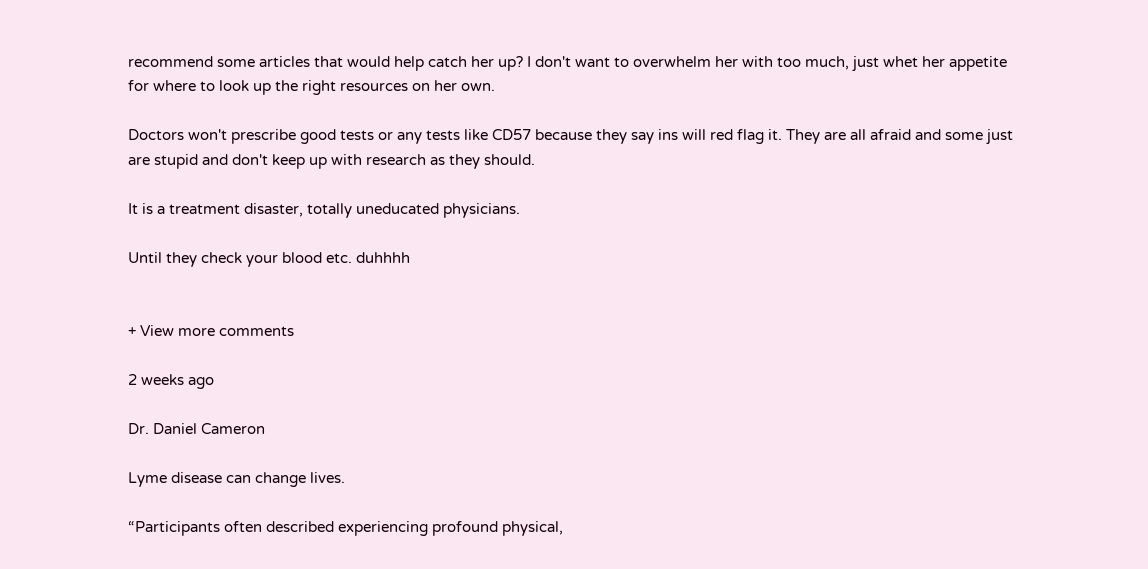recommend some articles that would help catch her up? I don't want to overwhelm her with too much, just whet her appetite for where to look up the right resources on her own.

Doctors won't prescribe good tests or any tests like CD57 because they say ins will red flag it. They are all afraid and some just are stupid and don't keep up with research as they should.

It is a treatment disaster, totally uneducated physicians.

Until they check your blood etc. duhhhh


+ View more comments

2 weeks ago

Dr. Daniel Cameron

Lyme disease can change lives.

“Participants often described experiencing profound physical,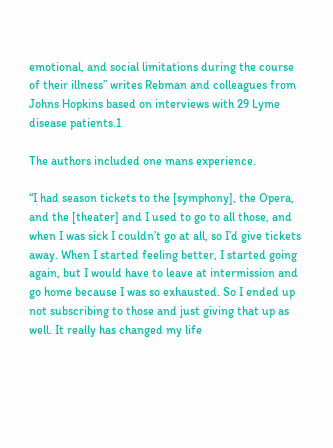emotional, and social limitations during the course of their illness” writes Rebman and colleagues from Johns Hopkins based on interviews with 29 Lyme disease patients.1

The authors included one mans experience.

“I had season tickets to the [symphony], the Opera, and the [theater] and I used to go to all those, and when I was sick I couldn’t go at all, so I’d give tickets away. When I started feeling better, I started going again, but I would have to leave at intermission and go home because I was so exhausted. So I ended up not subscribing to those and just giving that up as well. It really has changed my life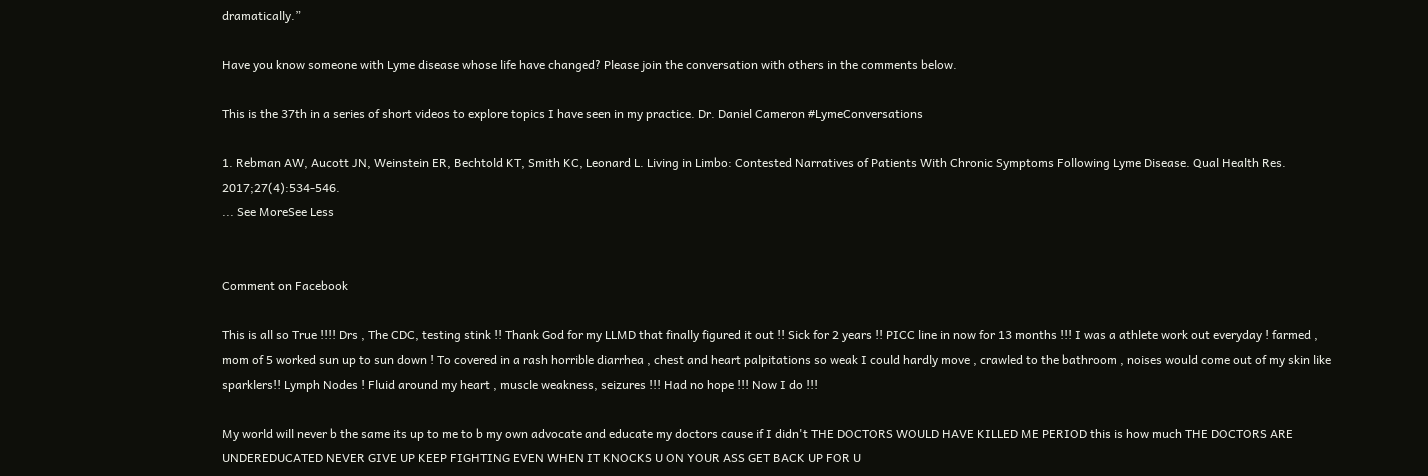dramatically.”

Have you know someone with Lyme disease whose life have changed? Please join the conversation with others in the comments below.

This is the 37th in a series of short videos to explore topics I have seen in my practice. Dr. Daniel Cameron #LymeConversations

1. Rebman AW, Aucott JN, Weinstein ER, Bechtold KT, Smith KC, Leonard L. Living in Limbo: Contested Narratives of Patients With Chronic Symptoms Following Lyme Disease. Qual Health Res. 2017;27(4):534-546.
... See MoreSee Less


Comment on Facebook

This is all so True !!!! Drs , The CDC, testing stink !! Thank God for my LLMD that finally figured it out !! Sick for 2 years !! PICC line in now for 13 months !!! I was a athlete work out everyday ! farmed , mom of 5 worked sun up to sun down ! To covered in a rash horrible diarrhea , chest and heart palpitations so weak I could hardly move , crawled to the bathroom , noises would come out of my skin like sparklers!! Lymph Nodes ! Fluid around my heart , muscle weakness, seizures !!! Had no hope !!! Now I do !!!

My world will never b the same its up to me to b my own advocate and educate my doctors cause if I didn't THE DOCTORS WOULD HAVE KILLED ME PERIOD this is how much THE DOCTORS ARE UNDEREDUCATED NEVER GIVE UP KEEP FIGHTING EVEN WHEN IT KNOCKS U ON YOUR ASS GET BACK UP FOR U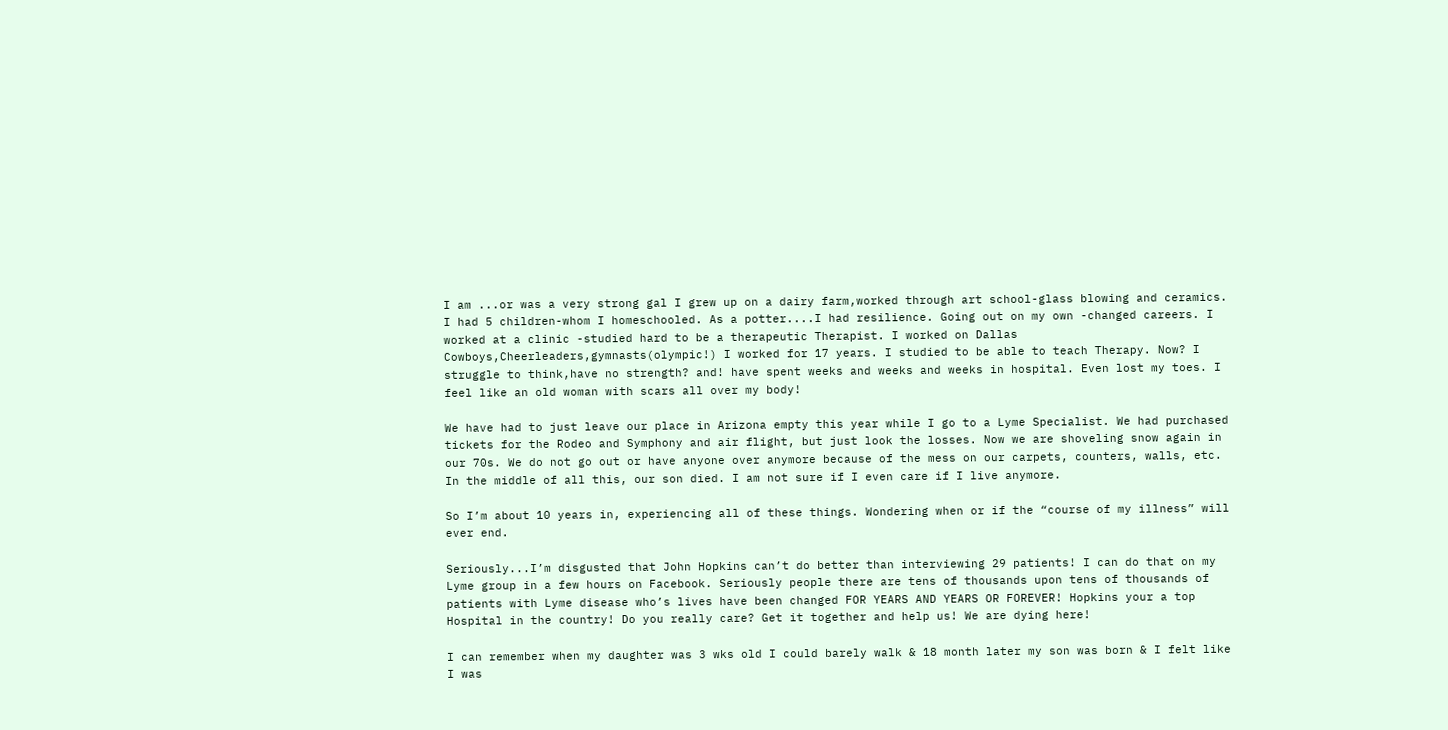I am ...or was a very strong gal I grew up on a dairy farm,worked through art school-glass blowing and ceramics. I had 5 children-whom I homeschooled. As a potter....I had resilience. Going out on my own -changed careers. I worked at a clinic -studied hard to be a therapeutic Therapist. I worked on Dallas Cowboys,Cheerleaders,gymnasts(olympic!) I worked for 17 years. I studied to be able to teach Therapy. Now? I struggle to think,have no strength? and! have spent weeks and weeks and weeks in hospital. Even lost my toes. I feel like an old woman with scars all over my body!

We have had to just leave our place in Arizona empty this year while I go to a Lyme Specialist. We had purchased tickets for the Rodeo and Symphony and air flight, but just look the losses. Now we are shoveling snow again in our 70s. We do not go out or have anyone over anymore because of the mess on our carpets, counters, walls, etc. In the middle of all this, our son died. I am not sure if I even care if I live anymore.

So I’m about 10 years in, experiencing all of these things. Wondering when or if the “course of my illness” will ever end.

Seriously...I’m disgusted that John Hopkins can’t do better than interviewing 29 patients! I can do that on my Lyme group in a few hours on Facebook. Seriously people there are tens of thousands upon tens of thousands of patients with Lyme disease who’s lives have been changed FOR YEARS AND YEARS OR FOREVER! Hopkins your a top Hospital in the country! Do you really care? Get it together and help us! We are dying here!

I can remember when my daughter was 3 wks old I could barely walk & 18 month later my son was born & I felt like I was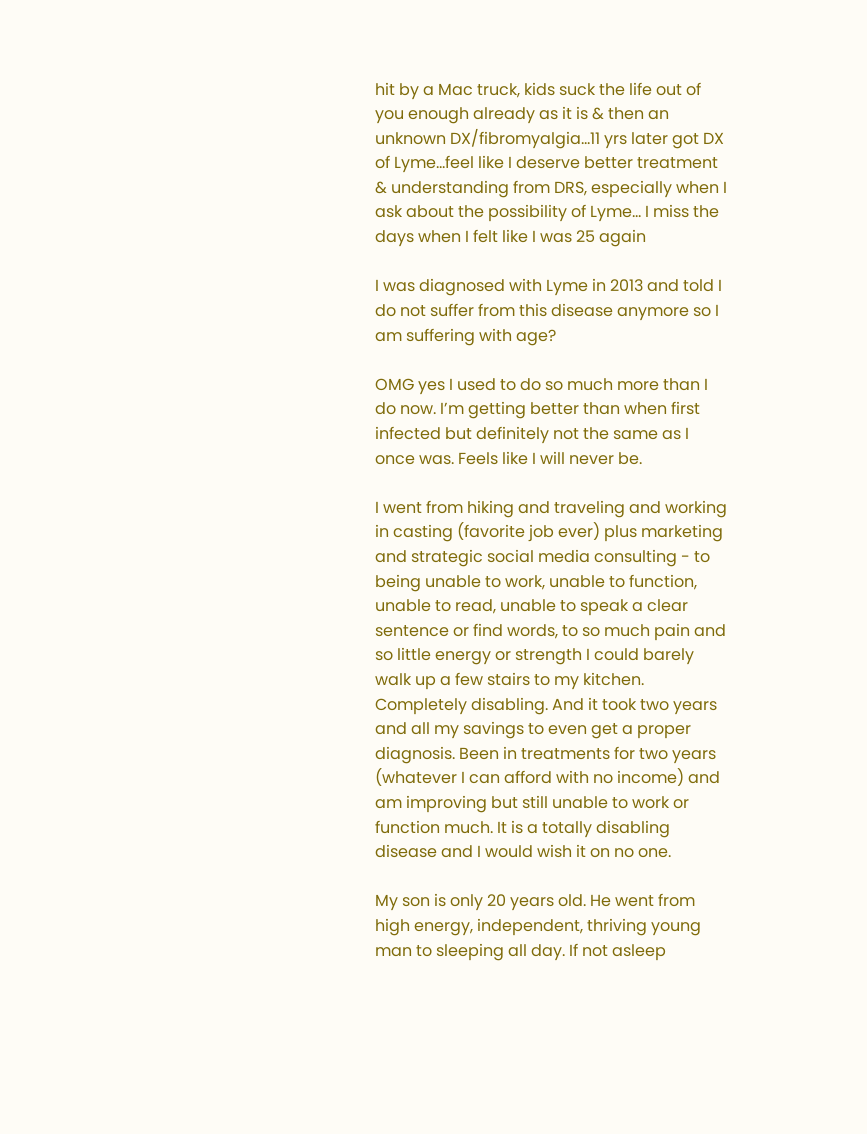hit by a Mac truck, kids suck the life out of you enough already as it is & then an unknown DX/fibromyalgia...11 yrs later got DX of Lyme...feel like I deserve better treatment & understanding from DRS, especially when I ask about the possibility of Lyme... I miss the days when I felt like I was 25 again

I was diagnosed with Lyme in 2013 and told I do not suffer from this disease anymore so I am suffering with age?

OMG yes I used to do so much more than I do now. I’m getting better than when first infected but definitely not the same as I once was. Feels like I will never be.

I went from hiking and traveling and working in casting (favorite job ever) plus marketing and strategic social media consulting - to being unable to work, unable to function, unable to read, unable to speak a clear sentence or find words, to so much pain and so little energy or strength I could barely walk up a few stairs to my kitchen. Completely disabling. And it took two years and all my savings to even get a proper diagnosis. Been in treatments for two years (whatever I can afford with no income) and am improving but still unable to work or function much. It is a totally disabling disease and I would wish it on no one.

My son is only 20 years old. He went from high energy, independent, thriving young man to sleeping all day. If not asleep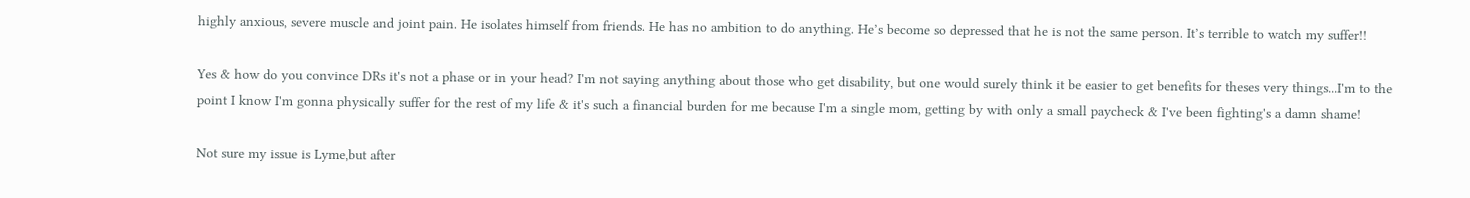highly anxious, severe muscle and joint pain. He isolates himself from friends. He has no ambition to do anything. He’s become so depressed that he is not the same person. It’s terrible to watch my suffer!!

Yes & how do you convince DRs it's not a phase or in your head? I'm not saying anything about those who get disability, but one would surely think it be easier to get benefits for theses very things...I'm to the point I know I'm gonna physically suffer for the rest of my life & it's such a financial burden for me because I'm a single mom, getting by with only a small paycheck & I've been fighting's a damn shame!

Not sure my issue is Lyme,but after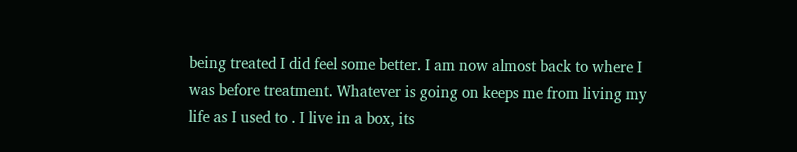being treated I did feel some better. I am now almost back to where I was before treatment. Whatever is going on keeps me from living my life as I used to . I live in a box, its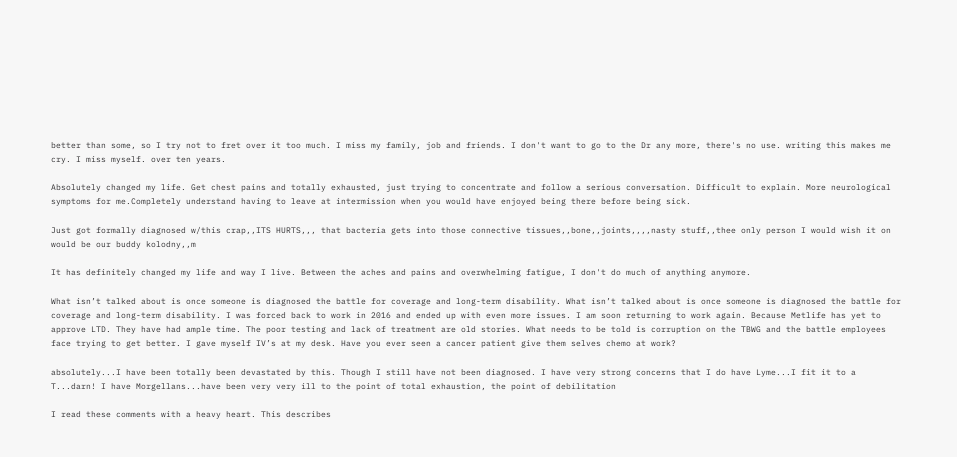better than some, so I try not to fret over it too much. I miss my family, job and friends. I don't want to go to the Dr any more, there's no use. writing this makes me cry. I miss myself. over ten years.

Absolutely changed my life. Get chest pains and totally exhausted, just trying to concentrate and follow a serious conversation. Difficult to explain. More neurological symptoms for me.Completely understand having to leave at intermission when you would have enjoyed being there before being sick.

Just got formally diagnosed w/this crap,,ITS HURTS,,, that bacteria gets into those connective tissues,,bone,,joints,,,,nasty stuff,,thee only person I would wish it on would be our buddy kolodny,,m

It has definitely changed my life and way I live. Between the aches and pains and overwhelming fatigue, I don't do much of anything anymore.

What isn’t talked about is once someone is diagnosed the battle for coverage and long-term disability. What isn’t talked about is once someone is diagnosed the battle for coverage and long-term disability. I was forced back to work in 2016 and ended up with even more issues. I am soon returning to work again. Because Metlife has yet to approve LTD. They have had ample time. The poor testing and lack of treatment are old stories. What needs to be told is corruption on the TBWG and the battle employees face trying to get better. I gave myself IV’s at my desk. Have you ever seen a cancer patient give them selves chemo at work?

absolutely...I have been totally been devastated by this. Though I still have not been diagnosed. I have very strong concerns that I do have Lyme...I fit it to a T...darn! I have Morgellans...have been very very ill to the point of total exhaustion, the point of debilitation

I read these comments with a heavy heart. This describes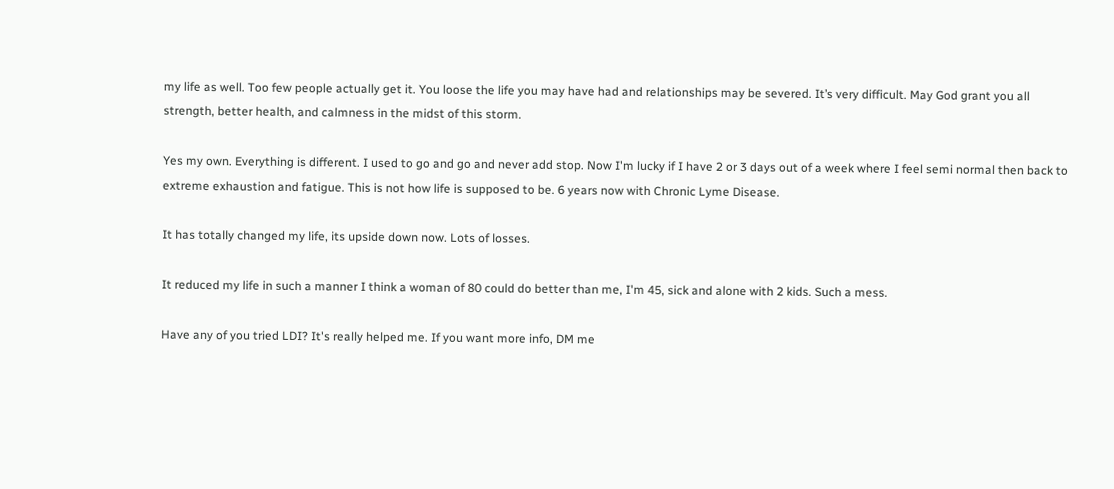my life as well. Too few people actually get it. You loose the life you may have had and relationships may be severed. It’s very difficult. May God grant you all strength, better health, and calmness in the midst of this storm.

Yes my own. Everything is different. I used to go and go and never add stop. Now I'm lucky if I have 2 or 3 days out of a week where I feel semi normal then back to extreme exhaustion and fatigue. This is not how life is supposed to be. 6 years now with Chronic Lyme Disease.

It has totally changed my life, its upside down now. Lots of losses.

It reduced my life in such a manner I think a woman of 80 could do better than me, I'm 45, sick and alone with 2 kids. Such a mess.

Have any of you tried LDI? It's really helped me. If you want more info, DM me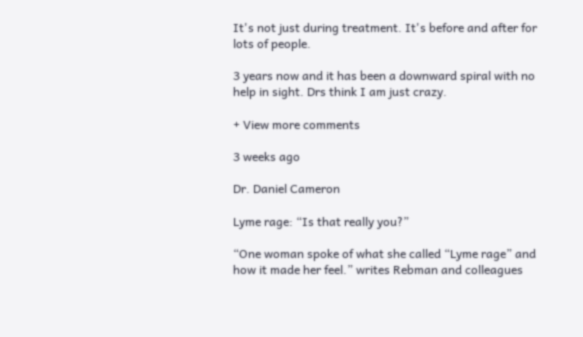It's not just during treatment. It's before and after for lots of people.

3 years now and it has been a downward spiral with no help in sight. Drs think I am just crazy.

+ View more comments

3 weeks ago

Dr. Daniel Cameron

Lyme rage: “Is that really you?”

“One woman spoke of what she called “Lyme rage” and how it made her feel.” writes Rebman and colleagues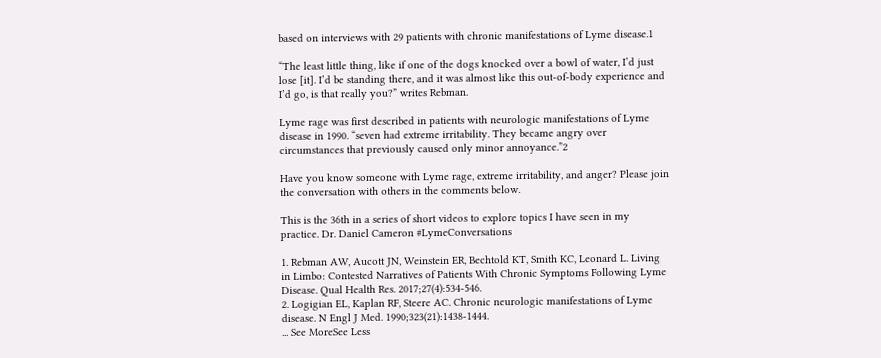based on interviews with 29 patients with chronic manifestations of Lyme disease.1

“The least little thing, like if one of the dogs knocked over a bowl of water, I’d just lose [it]. I’d be standing there, and it was almost like this out-of-body experience and I’d go, is that really you?” writes Rebman.

Lyme rage was first described in patients with neurologic manifestations of Lyme disease in 1990. “seven had extreme irritability. They became angry over circumstances that previously caused only minor annoyance.”2

Have you know someone with Lyme rage, extreme irritability, and anger? Please join the conversation with others in the comments below.

This is the 36th in a series of short videos to explore topics I have seen in my practice. Dr. Daniel Cameron #LymeConversations

1. Rebman AW, Aucott JN, Weinstein ER, Bechtold KT, Smith KC, Leonard L. Living in Limbo: Contested Narratives of Patients With Chronic Symptoms Following Lyme Disease. Qual Health Res. 2017;27(4):534-546.
2. Logigian EL, Kaplan RF, Steere AC. Chronic neurologic manifestations of Lyme disease. N Engl J Med. 1990;323(21):1438-1444.
... See MoreSee Less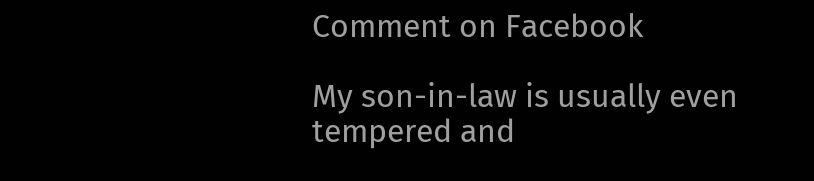Comment on Facebook

My son-in-law is usually even tempered and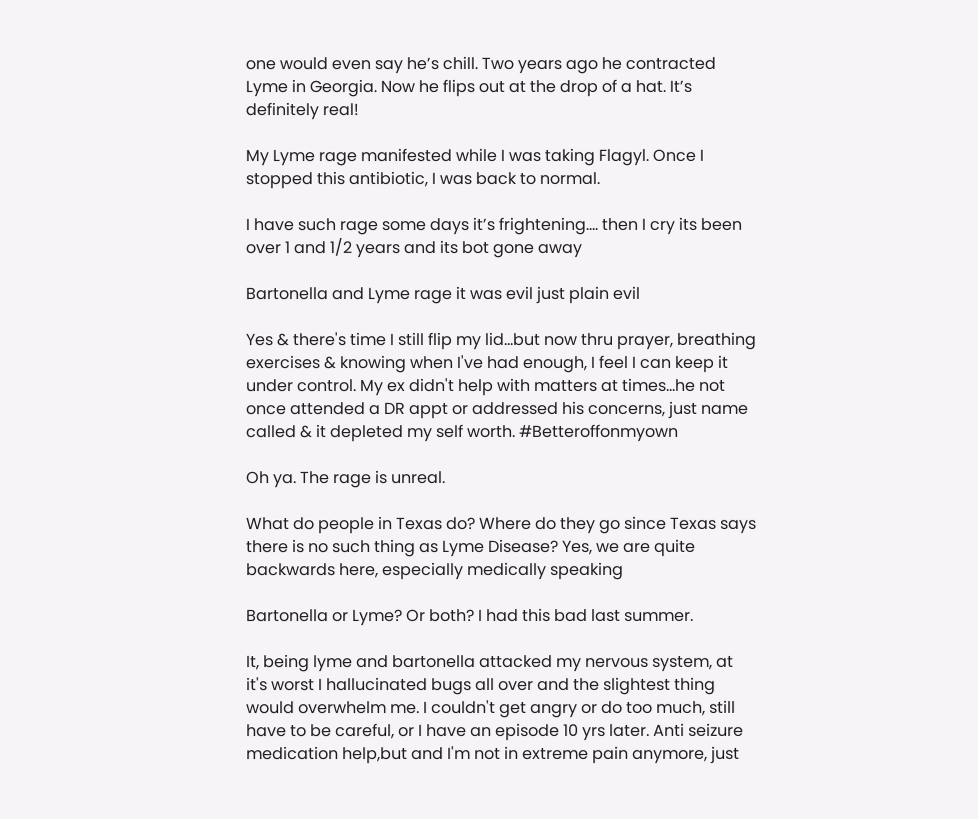one would even say he’s chill. Two years ago he contracted Lyme in Georgia. Now he flips out at the drop of a hat. It’s definitely real!

My Lyme rage manifested while I was taking Flagyl. Once I stopped this antibiotic, I was back to normal.

I have such rage some days it’s frightening.... then I cry its been over 1 and 1/2 years and its bot gone away

Bartonella and Lyme rage it was evil just plain evil

Yes & there's time I still flip my lid...but now thru prayer, breathing exercises & knowing when I've had enough, I feel I can keep it under control. My ex didn't help with matters at times...he not once attended a DR appt or addressed his concerns, just name called & it depleted my self worth. #Betteroffonmyown

Oh ya. The rage is unreal.

What do people in Texas do? Where do they go since Texas says there is no such thing as Lyme Disease? Yes, we are quite backwards here, especially medically speaking

Bartonella or Lyme? Or both? I had this bad last summer.

It, being lyme and bartonella attacked my nervous system, at it's worst I hallucinated bugs all over and the slightest thing would overwhelm me. I couldn't get angry or do too much, still have to be careful, or I have an episode 10 yrs later. Anti seizure medication help,but and I'm not in extreme pain anymore, just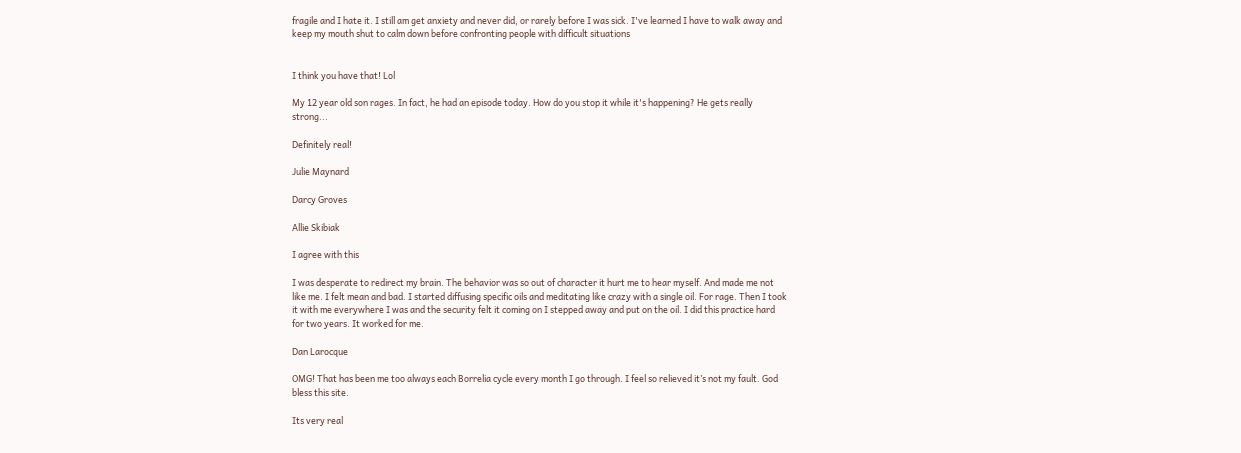fragile and I hate it. I still am get anxiety and never did, or rarely before I was sick. I've learned I have to walk away and keep my mouth shut to calm down before confronting people with difficult situations


I think you have that! Lol

My 12 year old son rages. In fact, he had an episode today. How do you stop it while it's happening? He gets really strong...

Definitely real!

Julie Maynard

Darcy Groves

Allie Skibiak

I agree with this

I was desperate to redirect my brain. The behavior was so out of character it hurt me to hear myself. And made me not like me. I felt mean and bad. I started diffusing specific oils and meditating like crazy with a single oil. For rage. Then I took it with me everywhere I was and the security felt it coming on I stepped away and put on the oil. I did this practice hard for two years. It worked for me.

Dan Larocque

OMG! That has been me too always each Borrelia cycle every month I go through. I feel so relieved it’s not my fault. God bless this site.

Its very real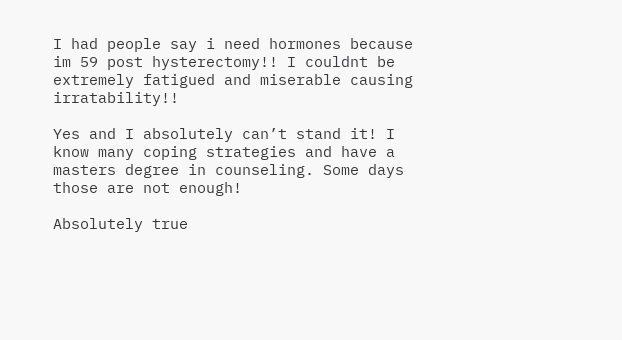I had people say i need hormones because im 59 post hysterectomy!! I couldnt be extremely fatigued and miserable causing irratability!!

Yes and I absolutely can’t stand it! I know many coping strategies and have a masters degree in counseling. Some days those are not enough!

Absolutely true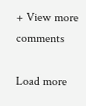+ View more comments

Load more